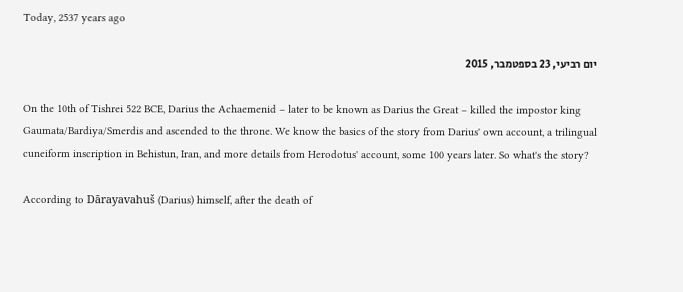Today, 2537 years ago

יום רביעי, 23 בספטמבר, 2015

On the 10th of Tishrei 522 BCE, Darius the Achaemenid – later to be known as Darius the Great – killed the impostor king Gaumata/Bardiya/Smerdis and ascended to the throne. We know the basics of the story from Darius' own account, a trilingual cuneiform inscription in Behistun, Iran, and more details from Herodotus' account, some 100 years later. So what's the story?

According to Dārayavahuš (Darius) himself, after the death of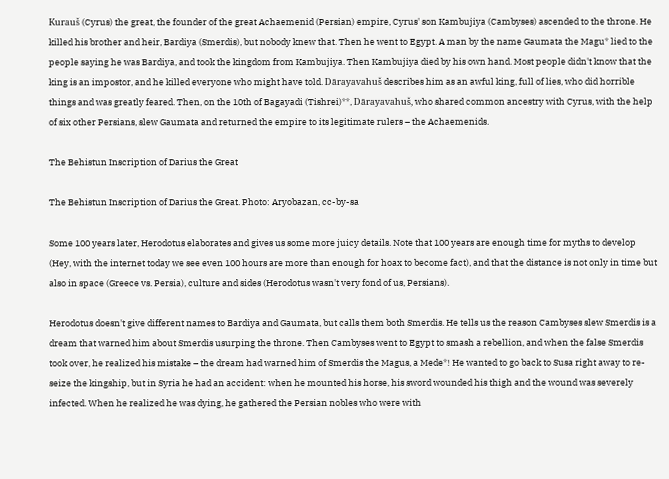Kurauš (Cyrus) the great, the founder of the great Achaemenid (Persian) empire, Cyrus' son Kambujiya (Cambyses) ascended to the throne. He killed his brother and heir, Bardiya (Smerdis), but nobody knew that. Then he went to Egypt. A man by the name Gaumata the Magu* lied to the people saying he was Bardiya, and took the kingdom from Kambujiya. Then Kambujiya died by his own hand. Most people didn't know that the king is an impostor, and he killed everyone who might have told. Dārayavahuš describes him as an awful king, full of lies, who did horrible things and was greatly feared. Then, on the 10th of Bagayadi (Tishrei)**, Dārayavahuš, who shared common ancestry with Cyrus, with the help of six other Persians, slew Gaumata and returned the empire to its legitimate rulers – the Achaemenids.

The Behistun Inscription of Darius the Great

The Behistun Inscription of Darius the Great. Photo: Aryobazan, cc-by-sa

Some 100 years later, Herodotus elaborates and gives us some more juicy details. Note that 100 years are enough time for myths to develop (Hey, with the internet today we see even 100 hours are more than enough for hoax to become fact), and that the distance is not only in time but also in space (Greece vs. Persia), culture and sides (Herodotus wasn't very fond of us, Persians).

Herodotus doesn't give different names to Bardiya and Gaumata, but calls them both Smerdis. He tells us the reason Cambyses slew Smerdis is a dream that warned him about Smerdis usurping the throne. Then Cambyses went to Egypt to smash a rebellion, and when the false Smerdis took over, he realized his mistake – the dream had warned him of Smerdis the Magus, a Mede*! He wanted to go back to Susa right away to re-seize the kingship, but in Syria he had an accident: when he mounted his horse, his sword wounded his thigh and the wound was severely infected. When he realized he was dying, he gathered the Persian nobles who were with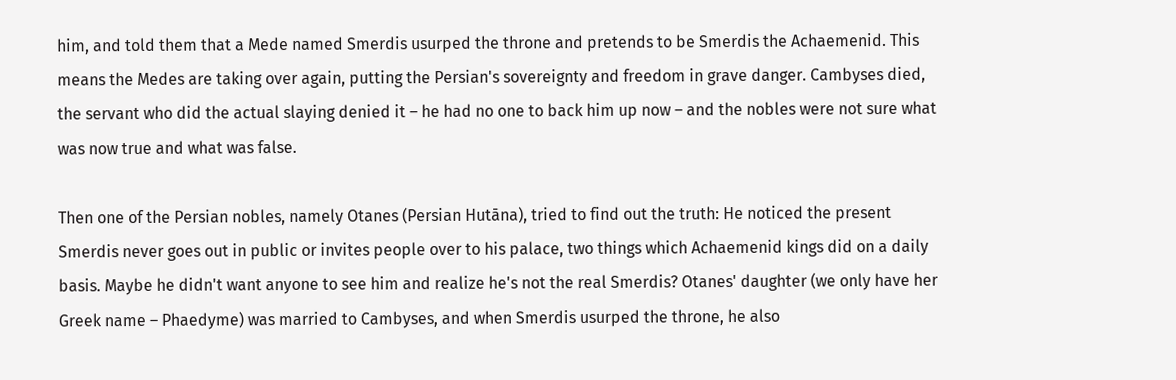him, and told them that a Mede named Smerdis usurped the throne and pretends to be Smerdis the Achaemenid. This means the Medes are taking over again, putting the Persian's sovereignty and freedom in grave danger. Cambyses died, the servant who did the actual slaying denied it – he had no one to back him up now – and the nobles were not sure what was now true and what was false.

Then one of the Persian nobles, namely Otanes (Persian Hutāna), tried to find out the truth: He noticed the present Smerdis never goes out in public or invites people over to his palace, two things which Achaemenid kings did on a daily basis. Maybe he didn't want anyone to see him and realize he's not the real Smerdis? Otanes' daughter (we only have her Greek name – Phaedyme) was married to Cambyses, and when Smerdis usurped the throne, he also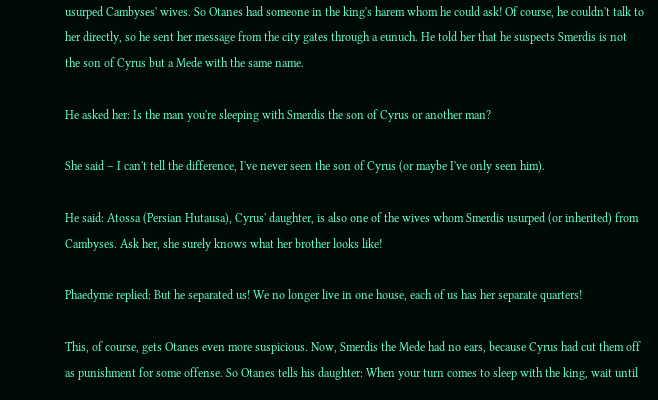usurped Cambyses' wives. So Otanes had someone in the king's harem whom he could ask! Of course, he couldn't talk to her directly, so he sent her message from the city gates through a eunuch. He told her that he suspects Smerdis is not the son of Cyrus but a Mede with the same name.

He asked her: Is the man you're sleeping with Smerdis the son of Cyrus or another man?

She said – I can't tell the difference, I've never seen the son of Cyrus (or maybe I've only seen him).

He said: Atossa (Persian Hutausa), Cyrus' daughter, is also one of the wives whom Smerdis usurped (or inherited) from Cambyses. Ask her, she surely knows what her brother looks like!

Phaedyme replied: But he separated us! We no longer live in one house, each of us has her separate quarters!

This, of course, gets Otanes even more suspicious. Now, Smerdis the Mede had no ears, because Cyrus had cut them off as punishment for some offense. So Otanes tells his daughter: When your turn comes to sleep with the king, wait until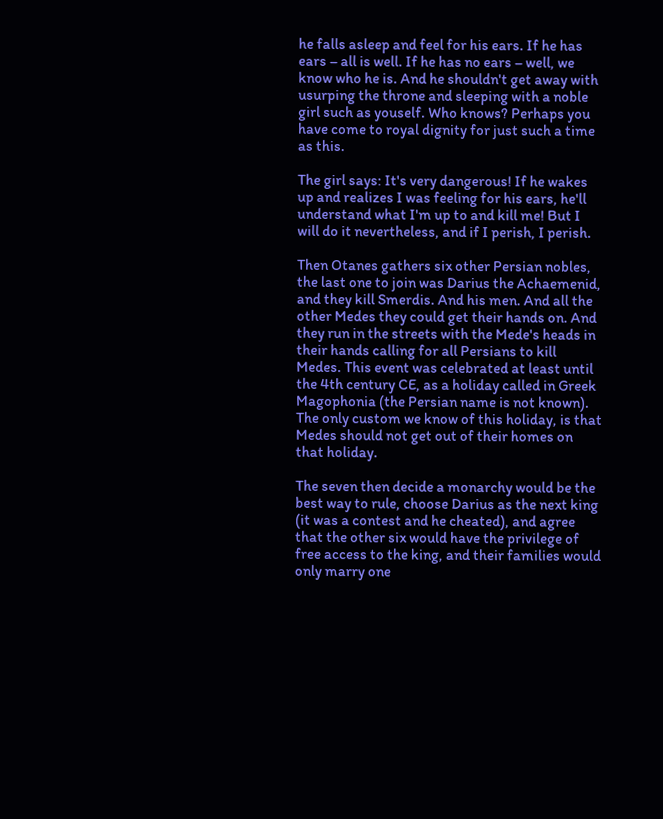he falls asleep and feel for his ears. If he has ears – all is well. If he has no ears – well, we know who he is. And he shouldn't get away with usurping the throne and sleeping with a noble girl such as youself. Who knows? Perhaps you have come to royal dignity for just such a time as this.

The girl says: It's very dangerous! If he wakes up and realizes I was feeling for his ears, he'll understand what I'm up to and kill me! But I will do it nevertheless, and if I perish, I perish.

Then Otanes gathers six other Persian nobles, the last one to join was Darius the Achaemenid, and they kill Smerdis. And his men. And all the other Medes they could get their hands on. And they run in the streets with the Mede's heads in their hands calling for all Persians to kill Medes. This event was celebrated at least until the 4th century CE, as a holiday called in Greek Magophonia (the Persian name is not known). The only custom we know of this holiday, is that Medes should not get out of their homes on that holiday.

The seven then decide a monarchy would be the best way to rule, choose Darius as the next king (it was a contest and he cheated), and agree that the other six would have the privilege of free access to the king, and their families would only marry one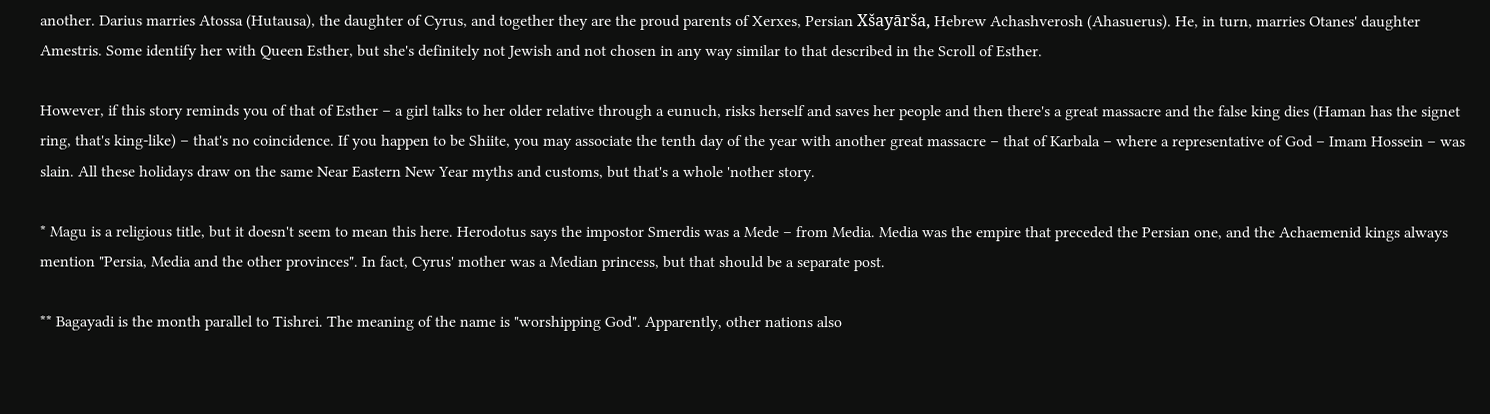another. Darius marries Atossa (Hutausa), the daughter of Cyrus, and together they are the proud parents of Xerxes, Persian Xšayārša, Hebrew Achashverosh (Ahasuerus). He, in turn, marries Otanes' daughter Amestris. Some identify her with Queen Esther, but she's definitely not Jewish and not chosen in any way similar to that described in the Scroll of Esther.

However, if this story reminds you of that of Esther – a girl talks to her older relative through a eunuch, risks herself and saves her people and then there's a great massacre and the false king dies (Haman has the signet ring, that's king-like) – that's no coincidence. If you happen to be Shiite, you may associate the tenth day of the year with another great massacre – that of Karbala – where a representative of God – Imam Hossein – was slain. All these holidays draw on the same Near Eastern New Year myths and customs, but that's a whole 'nother story.

* Magu is a religious title, but it doesn't seem to mean this here. Herodotus says the impostor Smerdis was a Mede – from Media. Media was the empire that preceded the Persian one, and the Achaemenid kings always mention "Persia, Media and the other provinces". In fact, Cyrus' mother was a Median princess, but that should be a separate post.

** Bagayadi is the month parallel to Tishrei. The meaning of the name is "worshipping God". Apparently, other nations also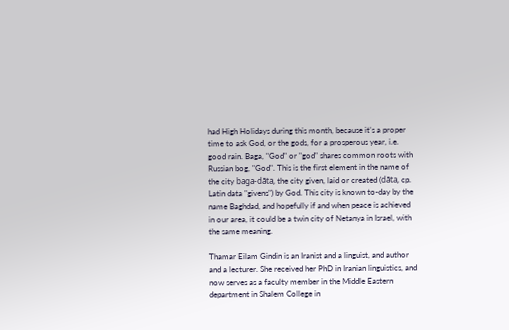had High Holidays during this month, because it’s a proper time to ask God, or the gods, for a prosperous year, i.e. good rain. Baga, "God" or "god" shares common roots with Russian bog, "God". This is the first element in the name of the city baga-dāta, the city given, laid or created (dāta, cp. Latin data "givens") by God. This city is known to-day by the name Baghdad, and hopefully if and when peace is achieved in our area, it could be a twin city of Netanya in Israel, with the same meaning.

Thamar Eilam Gindin is an Iranist and a linguist, and author and a lecturer. She received her PhD in Iranian linguistics, and now serves as a faculty member in the Middle Eastern department in Shalem College in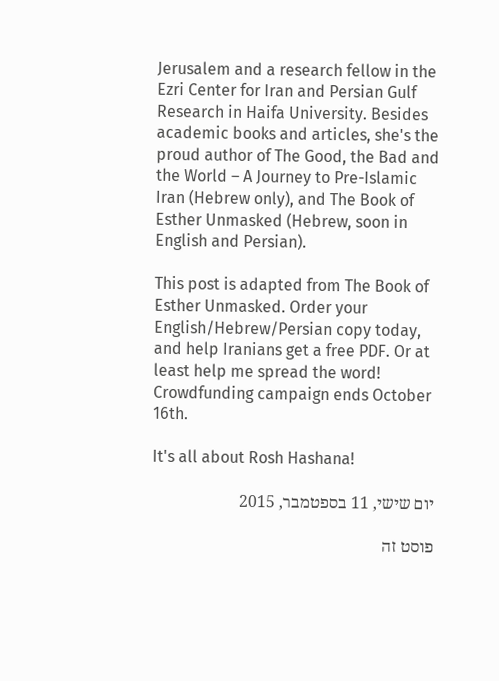Jerusalem and a research fellow in the Ezri Center for Iran and Persian Gulf Research in Haifa University. Besides academic books and articles, she's the proud author of The Good, the Bad and the World – A Journey to Pre-Islamic Iran (Hebrew only), and The Book of Esther Unmasked (Hebrew, soon in English and Persian).

This post is adapted from The Book of Esther Unmasked. Order your English/Hebrew/Persian copy today, and help Iranians get a free PDF. Or at least help me spread the word! Crowdfunding campaign ends October 16th.

It's all about Rosh Hashana!

יום שישי, 11 בספטמבר, 2015

פוסט זה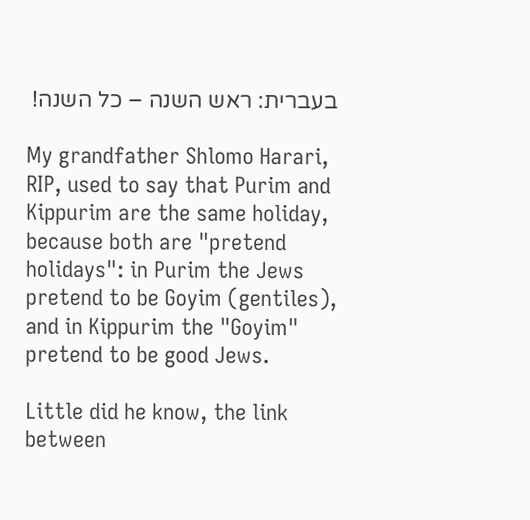בעברית: ראש השנה – כל השנה!

My grandfather Shlomo Harari, RIP, used to say that Purim and Kippurim are the same holiday, because both are "pretend holidays": in Purim the Jews pretend to be Goyim (gentiles), and in Kippurim the "Goyim" pretend to be good Jews.

Little did he know, the link between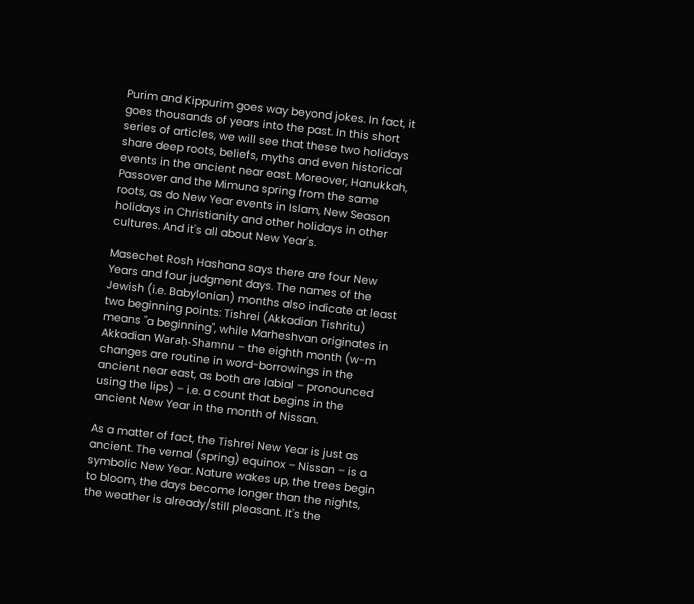Purim and Kippurim goes way beyond jokes. In fact, it goes thousands of years into the past. In this short series of articles, we will see that these two holidays share deep roots, beliefs, myths and even historical events in the ancient near east. Moreover, Hanukkah, Passover and the Mimuna spring from the same roots, as do New Year events in Islam, New Season holidays in Christianity and other holidays in other cultures. And it's all about New Year's.

Masechet Rosh Hashana says there are four New Years and four judgment days. The names of the Jewish (i.e. Babylonian) months also indicate at least two beginning points: Tishrei (Akkadian Tishritu) means "a beginning", while Marheshvan originates in Akkadian Waraḥ-Shamnu – the eighth month (w-m changes are routine in word-borrowings in the ancient near east, as both are labial – pronounced using the lips) – i.e. a count that begins in the ancient New Year in the month of Nissan.

As a matter of fact, the Tishrei New Year is just as ancient. The vernal (spring) equinox – Nissan – is a symbolic New Year. Nature wakes up, the trees begin to bloom, the days become longer than the nights, the weather is already/still pleasant. It's the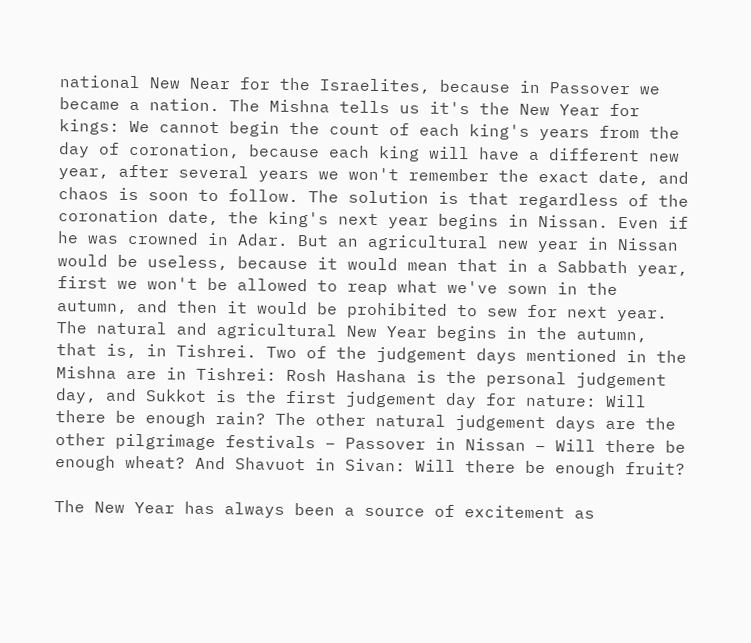national New Near for the Israelites, because in Passover we became a nation. The Mishna tells us it's the New Year for kings: We cannot begin the count of each king's years from the day of coronation, because each king will have a different new year, after several years we won't remember the exact date, and chaos is soon to follow. The solution is that regardless of the coronation date, the king's next year begins in Nissan. Even if he was crowned in Adar. But an agricultural new year in Nissan would be useless, because it would mean that in a Sabbath year, first we won't be allowed to reap what we've sown in the autumn, and then it would be prohibited to sew for next year. The natural and agricultural New Year begins in the autumn, that is, in Tishrei. Two of the judgement days mentioned in the Mishna are in Tishrei: Rosh Hashana is the personal judgement day, and Sukkot is the first judgement day for nature: Will there be enough rain? The other natural judgement days are the other pilgrimage festivals – Passover in Nissan – Will there be enough wheat? And Shavuot in Sivan: Will there be enough fruit?

The New Year has always been a source of excitement as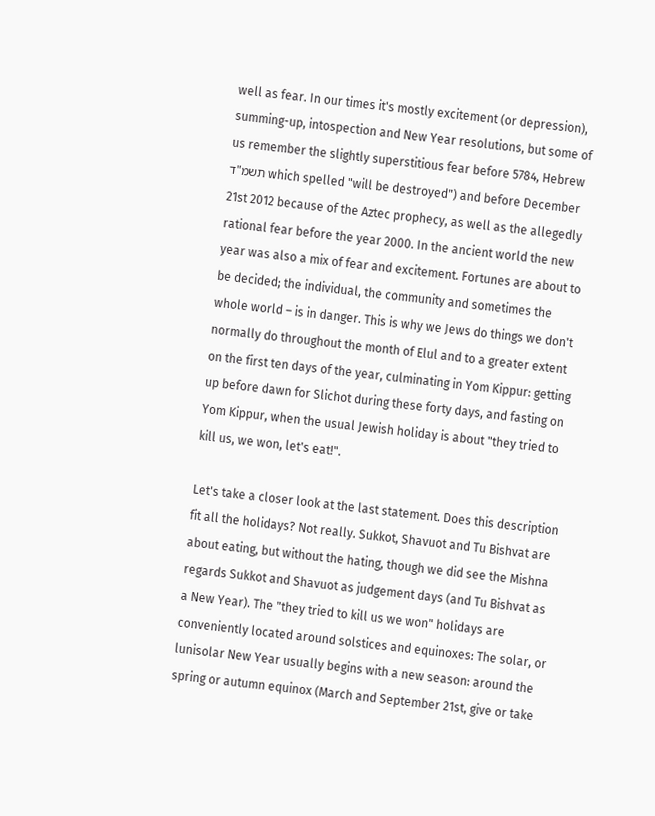well as fear. In our times it's mostly excitement (or depression), summing-up, intospection and New Year resolutions, but some of us remember the slightly superstitious fear before 5784, Hebrew תשמ"ד which spelled "will be destroyed") and before December 21st 2012 because of the Aztec prophecy, as well as the allegedly rational fear before the year 2000. In the ancient world the new year was also a mix of fear and excitement. Fortunes are about to be decided; the individual, the community and sometimes the whole world – is in danger. This is why we Jews do things we don't normally do throughout the month of Elul and to a greater extent on the first ten days of the year, culminating in Yom Kippur: getting up before dawn for Slichot during these forty days, and fasting on Yom Kippur, when the usual Jewish holiday is about "they tried to kill us, we won, let's eat!".

Let's take a closer look at the last statement. Does this description fit all the holidays? Not really. Sukkot, Shavuot and Tu Bishvat are about eating, but without the hating, though we did see the Mishna regards Sukkot and Shavuot as judgement days (and Tu Bishvat as a New Year). The "they tried to kill us we won" holidays are conveniently located around solstices and equinoxes: The solar, or lunisolar New Year usually begins with a new season: around the spring or autumn equinox (March and September 21st, give or take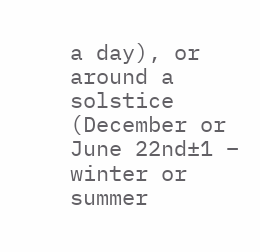a day), or around a solstice (December or June 22nd±1 – winter or summer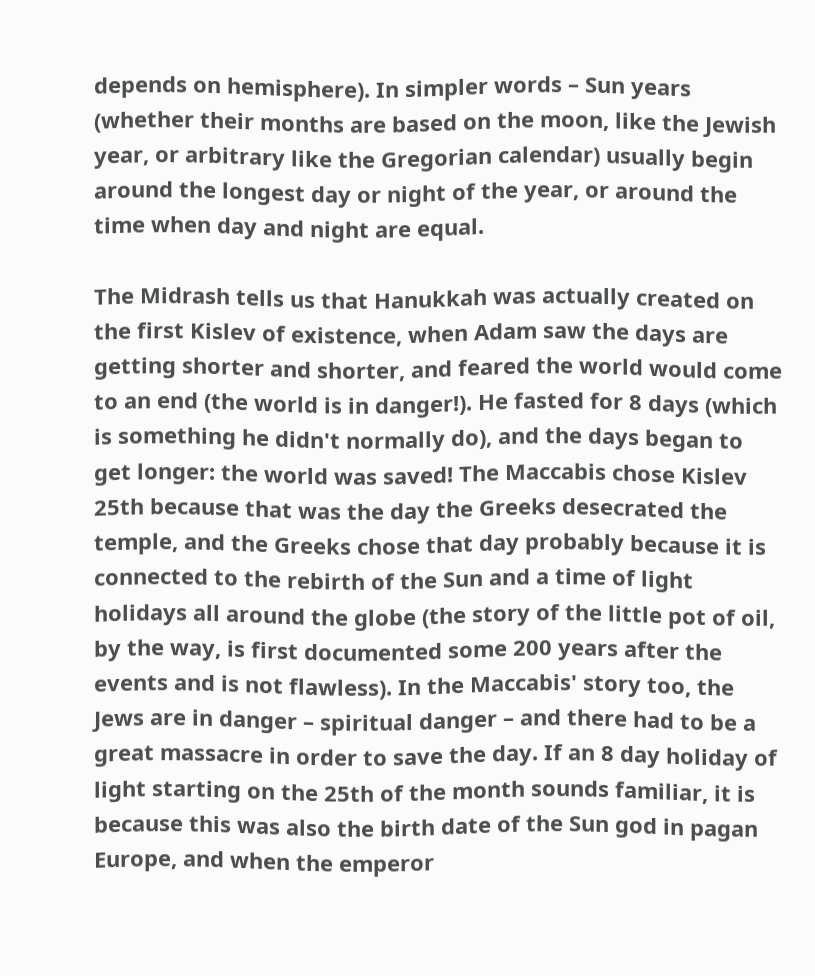depends on hemisphere). In simpler words – Sun years (whether their months are based on the moon, like the Jewish year, or arbitrary like the Gregorian calendar) usually begin around the longest day or night of the year, or around the time when day and night are equal.

The Midrash tells us that Hanukkah was actually created on the first Kislev of existence, when Adam saw the days are getting shorter and shorter, and feared the world would come to an end (the world is in danger!). He fasted for 8 days (which is something he didn't normally do), and the days began to get longer: the world was saved! The Maccabis chose Kislev 25th because that was the day the Greeks desecrated the temple, and the Greeks chose that day probably because it is connected to the rebirth of the Sun and a time of light holidays all around the globe (the story of the little pot of oil, by the way, is first documented some 200 years after the events and is not flawless). In the Maccabis' story too, the Jews are in danger – spiritual danger – and there had to be a great massacre in order to save the day. If an 8 day holiday of light starting on the 25th of the month sounds familiar, it is because this was also the birth date of the Sun god in pagan Europe, and when the emperor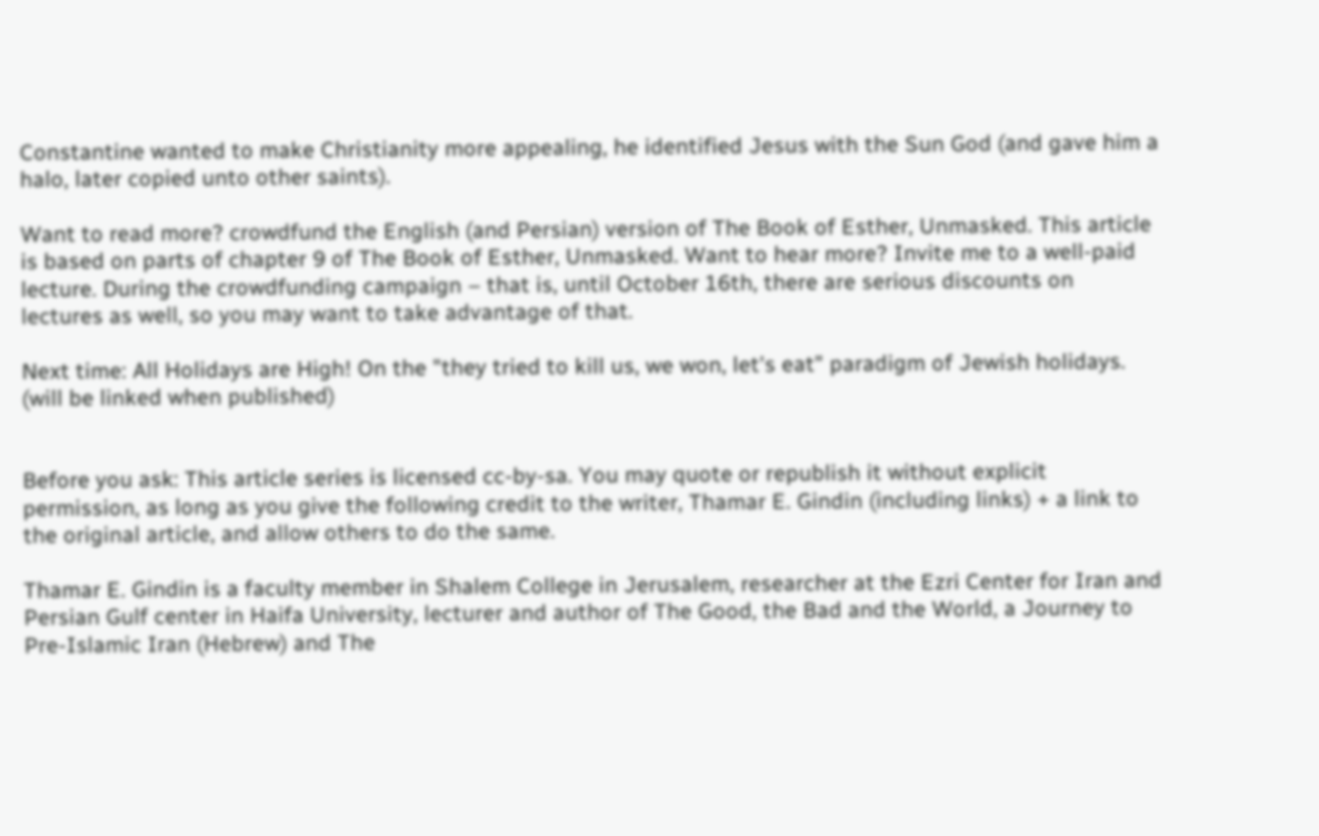Constantine wanted to make Christianity more appealing, he identified Jesus with the Sun God (and gave him a halo, later copied unto other saints).

Want to read more? crowdfund the English (and Persian) version of The Book of Esther, Unmasked. This article is based on parts of chapter 9 of The Book of Esther, Unmasked. Want to hear more? Invite me to a well-paid lecture. During the crowdfunding campaign – that is, until October 16th, there are serious discounts on lectures as well, so you may want to take advantage of that.

Next time: All Holidays are High! On the "they tried to kill us, we won, let's eat" paradigm of Jewish holidays. (will be linked when published)


Before you ask: This article series is licensed cc-by-sa. You may quote or republish it without explicit permission, as long as you give the following credit to the writer, Thamar E. Gindin (including links) + a link to the original article, and allow others to do the same.

Thamar E. Gindin is a faculty member in Shalem College in Jerusalem, researcher at the Ezri Center for Iran and Persian Gulf center in Haifa University, lecturer and author of The Good, the Bad and the World, a Journey to Pre-Islamic Iran (Hebrew) and The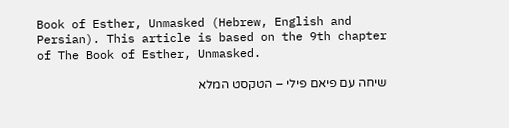Book of Esther, Unmasked (Hebrew, English and Persian). This article is based on the 9th chapter of The Book of Esther, Unmasked.

שיחה עם פיאם פילי – הטקסט המלא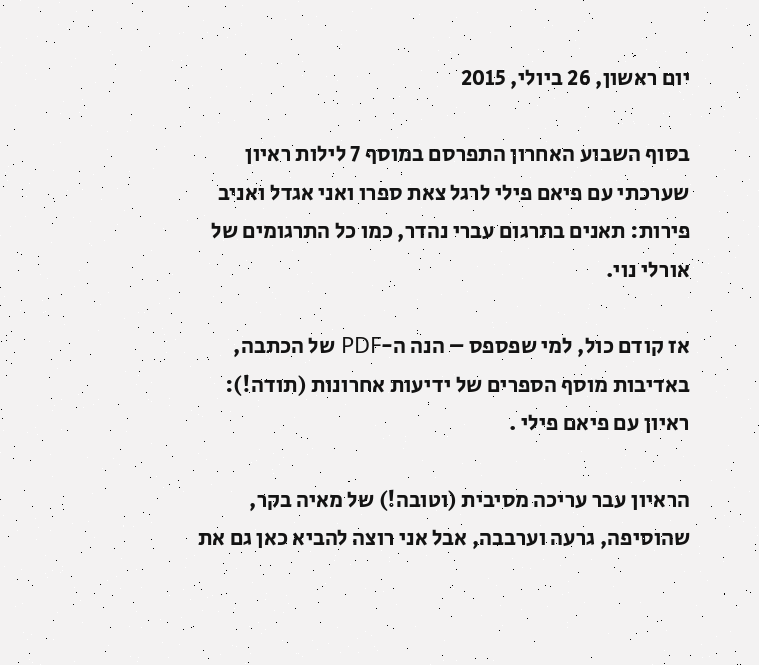יום ראשון, 26 ביולי, 2015

בסוף השבוע האחרון התפרסם במוסף 7 לילות ראיון שערכתי עם פיאם פילי לרגל צאת ספרו ואני אגדל ואניב פירות: תאנים בתרגום עברי נהדר, כמו כל התרגומים של אורלי נוי.

אז קודם כול, למי שפספס – הנה ה-PDF של הכתבה, באדיבות מוסף הספרים של ידיעות אחרונות (תודה!): ראיון עם פיאם פילי .

הראיון עבר עריכה מסיבית (וטובה!) של מאיה בקר, שהוסיפה, גרעה וערבבה, אבל אני רוצה להביא כאן גם את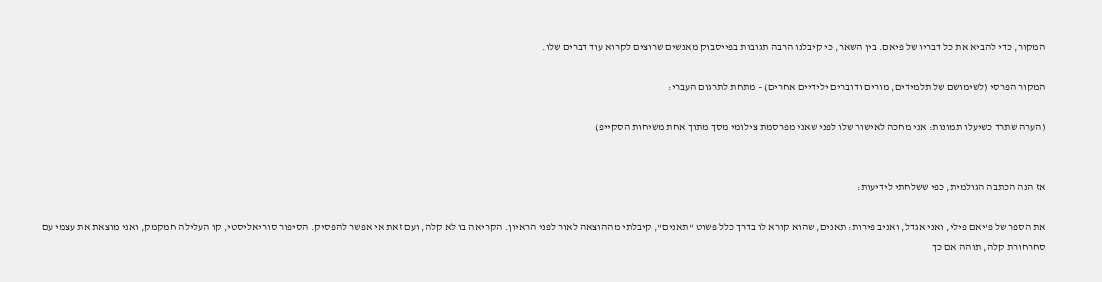המקור, כדי להביא את כל דבריו של פיאם. בין השאר, כי קיבלנו הרבה תגובות בפייסבוק מאנשים שרוצים לקרוא עוד דברים שלו.

המקור הפרסי (לשימושם של תלמידים, מורים ודוברים ילידיים אחרים) – מתחת לתרגום העברי:

(הערה שתרד כשיעלו תמונות: אני מחכה לאישור שלו לפני שאני מפרסמת צילומי מסך מתוך אחת משיחות הסקייפ)


אז הנה הכתבה הגולמית, כפי ששלחתי לידיעות:

את הספר של פ'יאם פילי, ואני אגדל, ואניב פירות: תאנים, שהוא קורא לו בדרך כלל פשוט "תאנים", קיבלתי מההוצאה לאור לפני הראיון. הקריאה בו לא קלה, ועם זאת אי אפשר להפסיק. הסיפור סוריאליסטי, קו העלילה חמקמק, ואני מוצאת את עצמי עם סחרחורת קלה, תוהה אם כך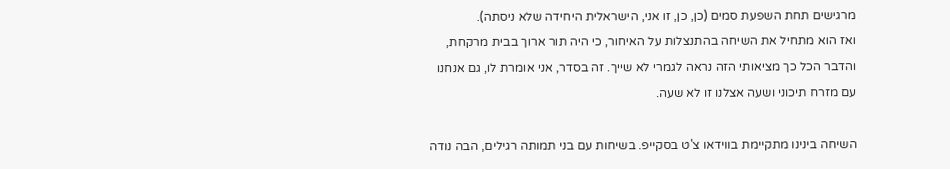מרגישים תחת השפעת סמים (כן, כן, זו אני, הישראלית היחידה שלא ניסתה).
ואז הוא מתחיל את השיחה בהתנצלות על האיחור, כי היה תור ארוך בבית מרקחת, והדבר הכל כך מציאותי הזה נראה לגמרי לא שייך. זה בסדר, אני אומרת לו, גם אנחנו עם מזרח תיכוני ושעה אצלנו זו לא שעה.

השיחה בינינו מתקיימת בווידאו צ'ט בסקייפ. בשיחות עם בני תמותה רגילים, הבה נודה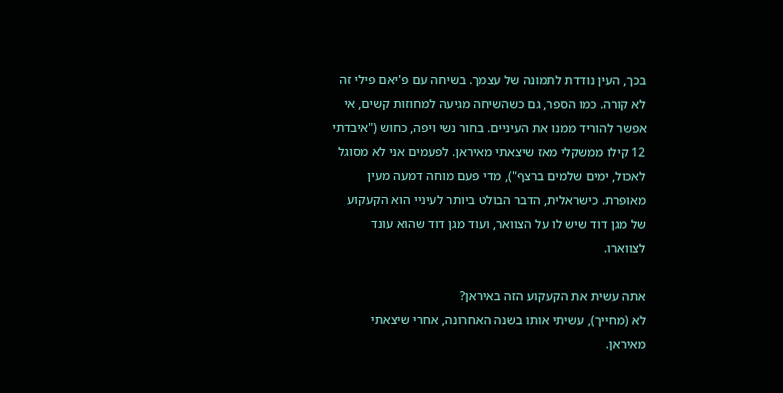בכך, העין נודדת לתמונה של עצמך. בשיחה עם פ'יאם פילי זה לא קורה. כמו הספר, גם כשהשיחה מגיעה למחוזות קשים, אי אפשר להוריד ממנו את העיניים. בחור נשי ויפה, כחוש ("איבדתי 12 קילו ממשקלי מאז שיצאתי מאיראן. לפעמים אני לא מסוגל לאכול, ימים שלמים ברצף"), מדי פעם מוחה דמעה מעין מאופרת. כישראלית, הדבר הבולט ביותר לעיניי הוא הקעקוע של מגן דוד שיש לו על הצוואר, ועוד מגן דוד שהוא עונד לצווארו.

אתה עשית את הקעקוע הזה באיראן?
לא (מחייך), עשיתי אותו בשנה האחרונה, אחרי שיצאתי מאיראן.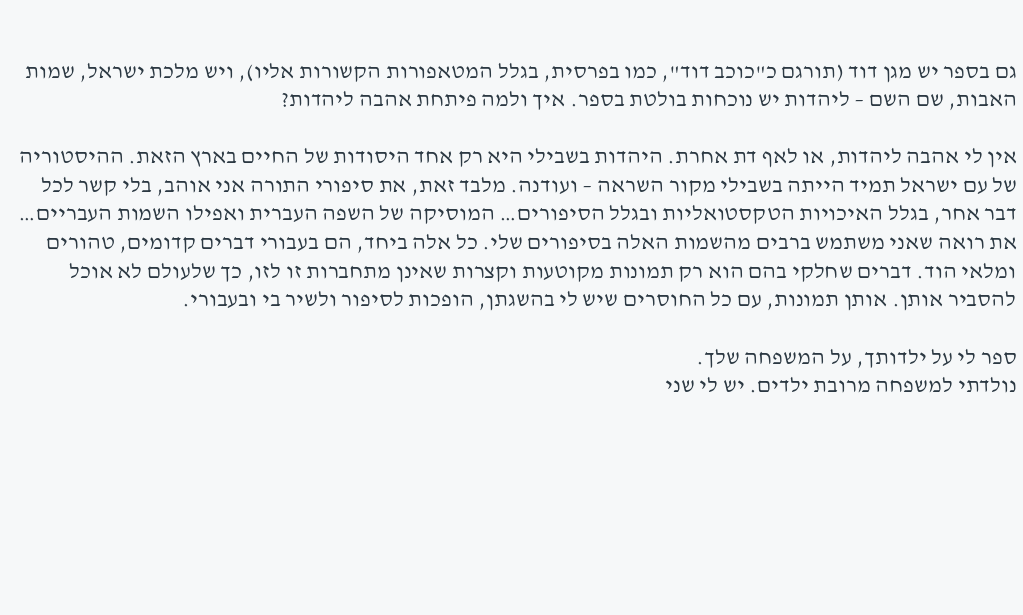גם בספר יש מגן דוד (תורגם כ"כוכב דוד", כמו בפרסית, בגלל המטאפורות הקשורות אליו), ויש מלכת ישראל, שמות האבות, שם השם – ליהדות יש נוכחות בולטת בספר. איך ולמה פיתחת אהבה ליהדות?

אין לי אהבה ליהדות, או לאף דת אחרת. היהדות בשבילי היא רק אחד היסודות של החיים בארץ הזאת. ההיסטוריה של עם ישראל תמיד הייתה בשבילי מקור השראה – ועודנה. מלבד זאת, את סיפורי התורה אני אוהב, בלי קשר לכל דבר אחר, בגלל האיכויות הטקסטואליות ובגלל הסיפורים… המוסיקה של השפה העברית ואפילו השמות העבריים… את רואה שאני משתמש ברבים מהשמות האלה בסיפורים שלי. כל אלה ביחד, הם בעבורי דברים קדומים, טהורים ומלאי הוד. דברים שחלקי בהם הוא רק תמונות מקוטעות וקצרות שאינן מתחברות זו לזו, כך שלעולם לא אוכל להסביר אותן. אותן תמונות, עם כל החוסרים שיש לי בהשגתן, הופכות לסיפור ולשיר בי ובעבורי.

ספר לי על ילדותך, על המשפחה שלך.
נולדתי למשפחה מרובת ילדים. יש לי שני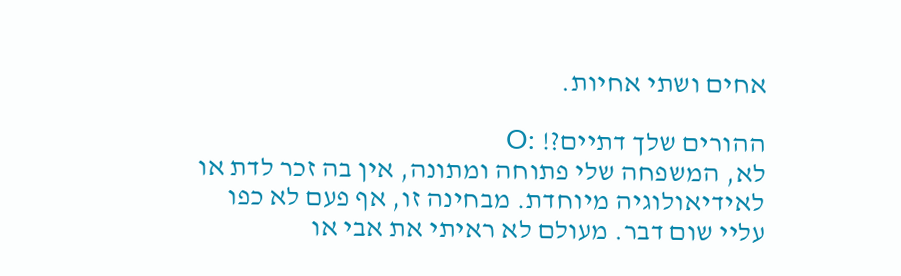אחים ושתי אחיות.

ההורים שלך דתיים?! :O
לא, המשפחה שלי פתוחה ומתונה, אין בה זכר לדת או לאידיאולוגיה מיוחדת. מבחינה זו, אף פעם לא כפו עליי שום דבר. מעולם לא ראיתי את אבי או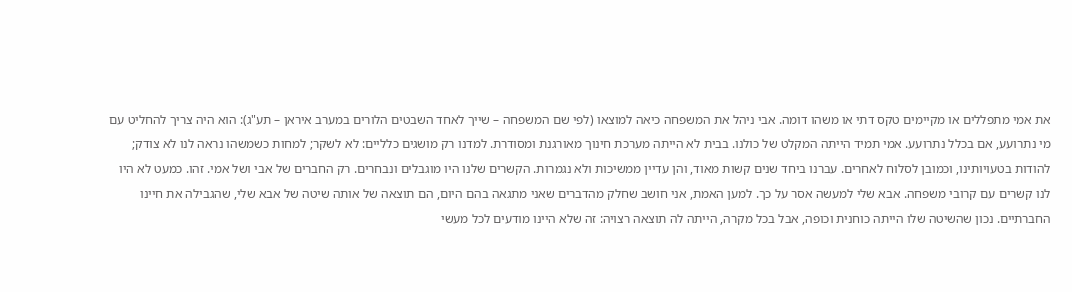את אמי מתפללים או מקיימים טקס דתי או משהו דומה. אבי ניהל את המשפחה כיאה למוצאו (לפי שם המשפחה – שייך לאחד השבטים הלורים במערב איראן – תע"ג): הוא היה צריך להחליט עם מי נתרועע, אם בכלל נתרועע. אמי תמיד הייתה המקלט של כולנו. בבית לא הייתה מערכת חינוך מאורגנת ומסודרת. למדנו רק מושגים כלליים: לא לשקר; למחות כשמשהו נראה לנו לא צודק; להודות בטעויותינו, וכמובן לסלוח לאחרים. עברנו ביחד שנים קשות מאוד, והן עדיין ממשיכות ולא נגמרות. הקשרים שלנו היו מוגבלים ונבחרים. רק החברים של אבי ושל אמי. זהו. כמעט לא היו לנו קשרים עם קרובי משפחה. אבא שלי למעשה אסר על כך. למען האמת, אני חושב שחלק מהדברים שאני מתגאה בהם היום, הם תוצאה של אותה שיטה של אבא שלי, שהגבילה את חיינו החברתיים. נכון שהשיטה שלו הייתה כוחנית וכופה, אבל בכל מקרה, הייתה לה תוצאה רצויה: זה שלא היינו מודעים לכל מעשי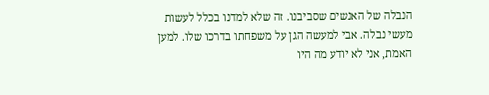הנבלה של האנשים שסביבנו. זה שלא למדנו בכלל לעשות מעשי נבלה. אבי למעשה הגן על משפחתו בדרכו שלו. למען האמת, אני לא יודע מה היו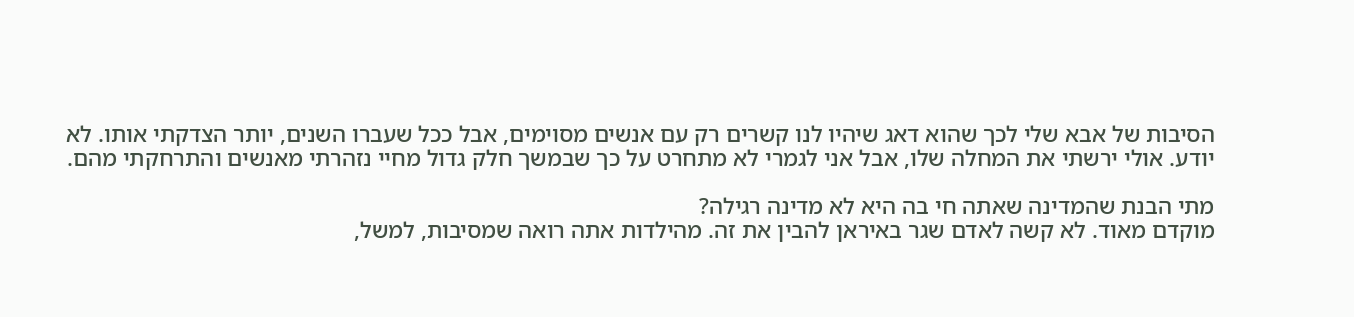הסיבות של אבא שלי לכך שהוא דאג שיהיו לנו קשרים רק עם אנשים מסוימים, אבל ככל שעברו השנים, יותר הצדקתי אותו. לא יודע. אולי ירשתי את המחלה שלו, אבל אני לגמרי לא מתחרט על כך שבמשך חלק גדול מחיי נזהרתי מאנשים והתרחקתי מהם.

מתי הבנת שהמדינה שאתה חי בה היא לא מדינה רגילה?
מוקדם מאוד. לא קשה לאדם שגר באיראן להבין את זה. מהילדות אתה רואה שמסיבות, למשל,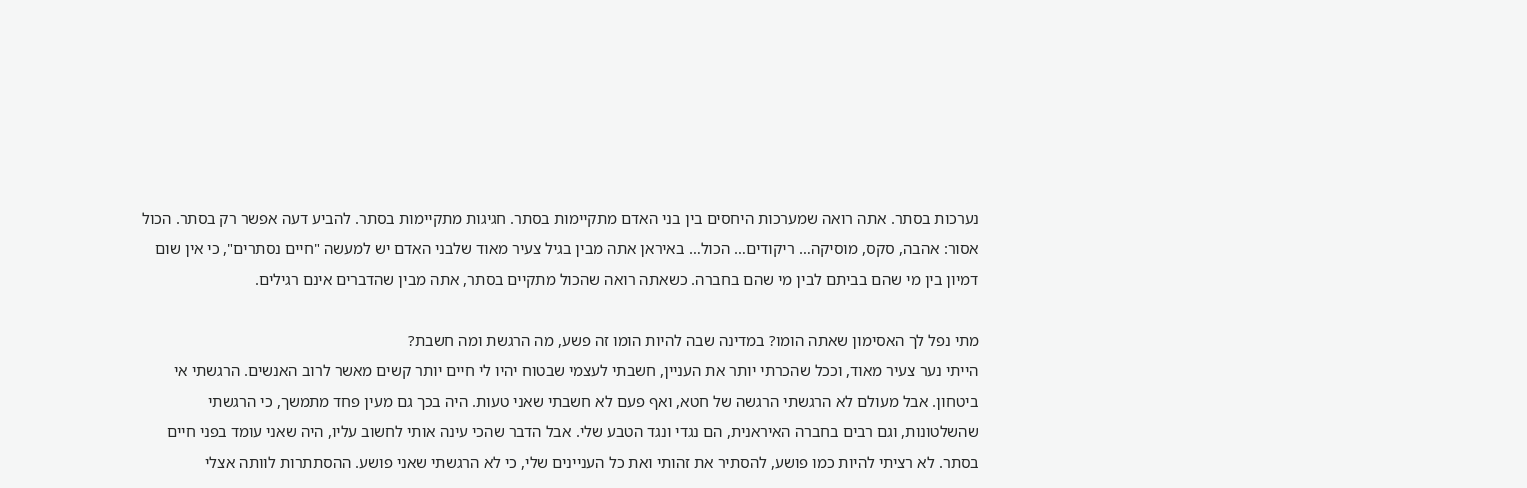נערכות בסתר. אתה רואה שמערכות היחסים בין בני האדם מתקיימות בסתר. חגיגות מתקיימות בסתר. להביע דעה אפשר רק בסתר. הכול אסור: אהבה, סקס, מוסיקה… ריקודים… הכול… באיראן אתה מבין בגיל צעיר מאוד שלבני האדם יש למעשה "חיים נסתרים", כי אין שום דמיון בין מי שהם בביתם לבין מי שהם בחברה. כשאתה רואה שהכול מתקיים בסתר, אתה מבין שהדברים אינם רגילים.

מתי נפל לך האסימון שאתה הומו? במדינה שבה להיות הומו זה פשע, מה הרגשת ומה חשבת?
הייתי נער צעיר מאוד, וככל שהכרתי יותר את העניין, חשבתי לעצמי שבטוח יהיו לי חיים יותר קשים מאשר לרוב האנשים. הרגשתי אי ביטחון. אבל מעולם לא הרגשתי הרגשה של חטא, ואף פעם לא חשבתי שאני טעות. היה בכך גם מעין פחד מתמשך, כי הרגשתי שהשלטונות, וגם רבים בחברה האיראנית, הם נגדי ונגד הטבע שלי. אבל הדבר שהכי עינה אותי לחשוב עליו, היה שאני עומד בפני חיים בסתר. לא רציתי להיות כמו פושע, להסתיר את זהותי ואת כל העניינים שלי, כי לא הרגשתי שאני פושע. ההסתתרות לוותה אצלי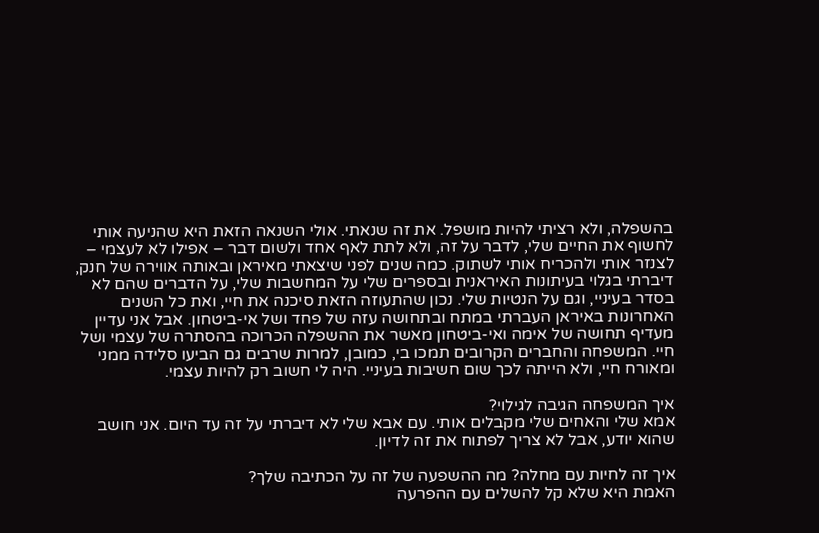בהשפלה, ולא רציתי להיות מושפל. את זה שנאתי. אולי השנאה הזאת היא שהניעה אותי לחשוף את החיים שלי, לדבר על זה, ולא לתת לאף אחד ולשום דבר – אפילו לא לעצמי – לצנזר אותי ולהכריח אותי לשתוק. כמה שנים לפני שיצאתי מאיראן ובאותה אווירה של חנק, דיברתי בגלוי בעיתונות האיראנית ובספרים שלי על המחשבות שלי, על הדברים שהם לא בסדר בעיניי, וגם על הנטיות שלי. נכון שהתעוזה הזאת סיכנה את חיי, ואת כל השנים האחרונות באיראן העברתי במתח ובתחושה עזה של פחד ושל אי-ביטחון. אבל אני עדיין מעדיף תחושה של אימה ואי-ביטחון מאשר את ההשפלה הכרוכה בהסתרה של עצמי ושל חיי. המשפחה והחברים הקרובים תמכו בי, כמובן, למרות שרבים גם הביעו סלידה ממני ומאורח חיי, ולא הייתה לכך שום חשיבות בעיניי. היה לי חשוב רק להיות עצמי.

איך המשפחה הגיבה לגילוי?
אמא שלי והאחים שלי מקבלים אותי. עם אבא שלי לא דיברתי על זה עד היום. אני חושב שהוא יודע, אבל לא צריך לפתוח את זה לדיון.

איך זה לחיות עם מחלה? מה ההשפעה של זה על הכתיבה שלך?
האמת היא שלא קל להשלים עם ההפרעה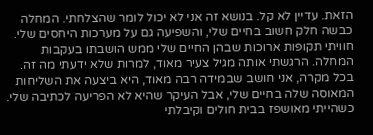הזאת. עדיין לא קל. בנושא זה אני לא יכול לומר שהצלחתי. המחלה כבשה חלק חשוב בחיים שלי, והשפיעה גם על מערכות היחסים שלי. חוויתי תקופות ארוכות שבהן החיים שלי ממש הושבתו בעקבות המחלה. הרגשתי אותה מגיל צעיר מאוד, למרות שלא ידעתי מה זה. בכל מקרה, אני חושב שבמידה רבה מאוד, היא ביצעה את השליחות המאוסה שלה בחיים שלי, אבל העיקר שהיא לא הפריעה לכתיבה שלי. כשהייתי מאושפז בבית חולים וקיבלתי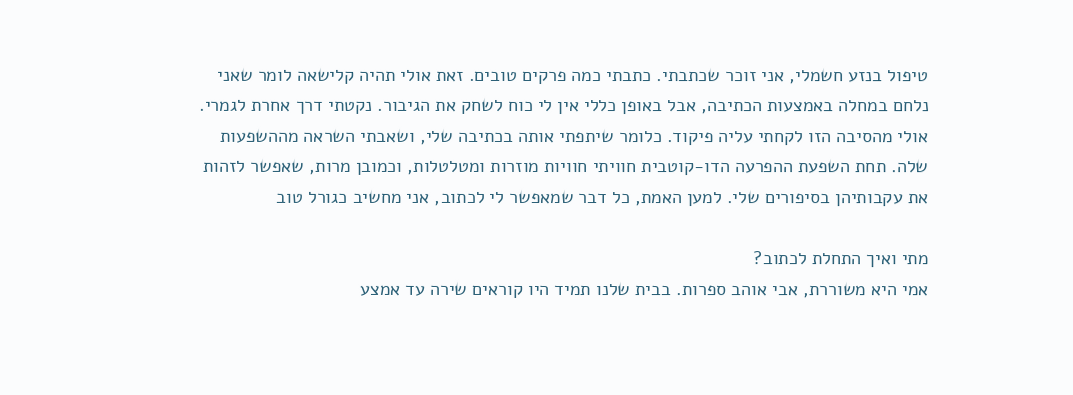טיפול בנזע חשמלי, אני זוכר שכתבתי. כתבתי כמה פרקים טובים. זאת אולי תהיה קלישאה לומר שאני נלחם במחלה באמצעות הכתיבה, אבל באופן כללי אין לי כוח לשחק את הגיבור. נקטתי דרך אחרת לגמרי. אולי מהסיבה הזו לקחתי עליה פיקוד. כלומר שיתפתי אותה בכתיבה שלי, ושאבתי השראה מההשפעות שלה. תחת השפעת ההפרעה הדו-קוטבית חוויתי חוויות מוזרות ומטלטלות, וכמובן מרות, שאפשר לזהות את עקבותיהן בסיפורים שלי. למען האמת, כל דבר שמאפשר לי לכתוב, אני מחשיב כגורל טוב

מתי ואיך התחלת לכתוב?
אמי היא משוררת, אבי אוהב ספרות. בבית שלנו תמיד היו קוראים שירה עד אמצע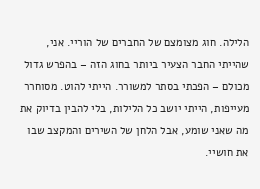הלילה. חוג מצומצם של החברים של הוריי. אני, שהייתי החבר הצעיר ביותר בחוג הזה – בהפרש גדול מכולם – הפכתי בסתר למשורר. הייתי להוט. מסוחרר מעייפות, הייתי יושב כל הלילות, בלי להבין בדיוק את מה שאני שומע, אבל הלחן של השירים והמקצב שבו את חושיי.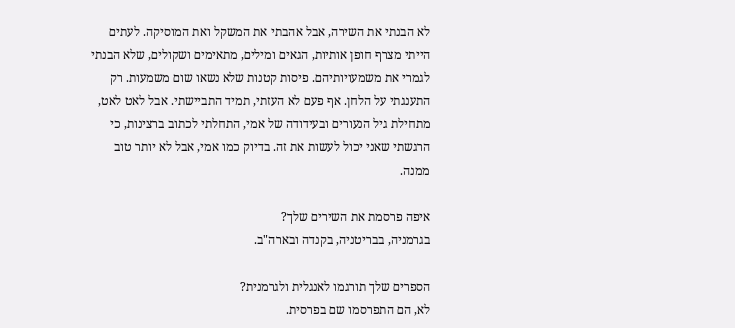לא הבנתי את השירה, אבל אהבתי את המשקל ואת המוסיקה. לעתים הייתי מצרף חופן אותיות, הגאים ומילים, מתאימים ושקולים, שלא הבנתי לגמרי את משמעויותיהם. פיסות קטנות שלא נשאו שום משמעות. רק התענגתי על הלחן. אף פעם לא העזתי, תמיד התביישתי. אבל לאט לאט, מתחילת גיל הנעורים ובעידודה של אמי, התחלתי לכתוב ברצינות, כי הרגשתי שאני יכול לעשות את זה. בדיוק כמו אמי, אבל לא יותר טוב ממנה.

איפה פרסמת את השירים שלך?
בגרמניה, בבריטניה, בקנדה ובארה"ב.

הספרים שלך תורגמו לאנגלית ולגרמנית?
לא, הם התפרסמו שם בפרסית.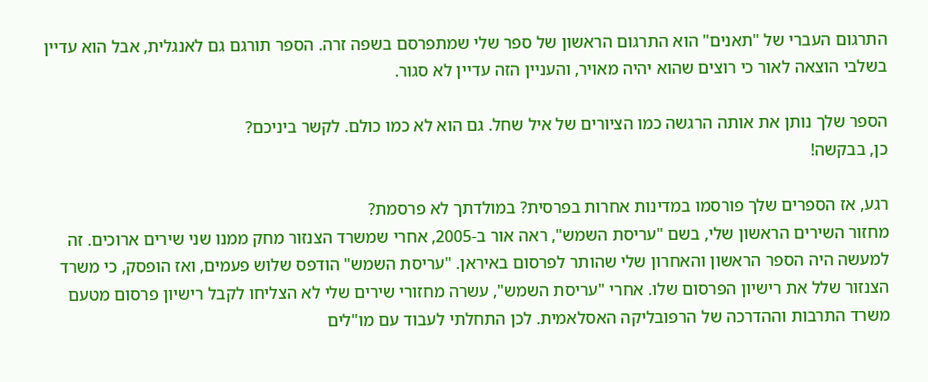התרגום העברי של "תאנים" הוא התרגום הראשון של ספר שלי שמתפרסם בשפה זרה. הספר תורגם גם לאנגלית, אבל הוא עדיין בשלבי הוצאה לאור כי רוצים שהוא יהיה מאויר, והעניין הזה עדיין לא סגור.

הספר שלך נותן את אותה הרגשה כמו הציורים של איל שחל. גם הוא לא כמו כולם. לקשר ביניכם?
כן, בבקשה!

רגע, אז הספרים שלך פורסמו במדינות אחרות בפרסית? במולדתך לא פרסמת?
מחזור השירים הראשון שלי, בשם "עריסת השמש", ראה אור ב-2005, אחרי שמשרד הצנזור מחק ממנו שני שירים ארוכים. זה למעשה היה הספר הראשון והאחרון שלי שהותר לפרסום באיראן. "עריסת השמש" הודפס שלוש פעמים, ואז הופסק, כי משרד הצנזור שלל את רישיון הפרסום שלו. אחרי "עריסת השמש", עשרה מחזורי שירים שלי לא הצליחו לקבל רישיון פרסום מטעם משרד התרבות וההדרכה של הרפובליקה האסלאמית. לכן התחלתי לעבוד עם מו"לים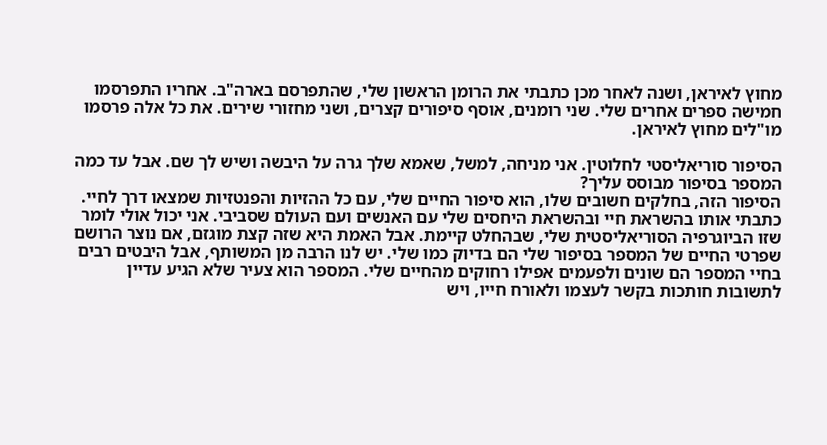מחוץ לאיראן, ושנה לאחר מכן כתבתי את הרומן הראשון שלי, שהתפרסם בארה"ב. אחריו התפרסמו חמישה ספרים אחרים שלי. שני רומנים, אוסף סיפורים קצרים, ושני מחזורי שירים. את כל אלה פרסמו מו"לים מחוץ לאיראן.

הסיפור סוריאליסטי לחלוטין. אני מניחה, למשל, שאמא שלך גרה על היבשה ושיש לך שם. אבל עד כמה המספר בסיפור מבוסס עליך?
הסיפור הזה, בחלקים חשובים שלו, הוא סיפור החיים שלי, עם כל ההזיות והפנטזיות שמצאו דרך לחיי. כתבתי אותו בהשראת חיי ובהשראת היחסים שלי עם האנשים ועם העולם שסביבי. אני יכול אולי לומר שזו הביוגרפיה הסוריאליסטית שלי, שבהחלט קיימת. אבל האמת היא שזה קצת מוגזם, אם נוצר הרושם שפרטי החיים של המספר בסיפור שלי הם בדיוק כמו שלי. יש לנו הרבה מן המשותף, אבל היבטים רבים בחיי המספר הם שונים ולפעמים אפילו רחוקים מהחיים שלי. המספר הוא צעיר שלא הגיע עדיין לתשובות חותכות בקשר לעצמו ולאורח חייו, ויש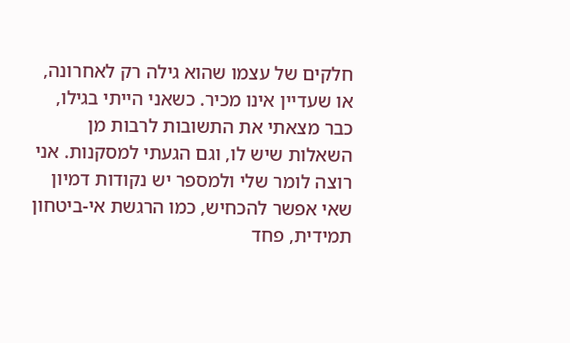חלקים של עצמו שהוא גילה רק לאחרונה, או שעדיין אינו מכיר. כשאני הייתי בגילו, כבר מצאתי את התשובות לרבות מן השאלות שיש לו, וגם הגעתי למסקנות. אני רוצה לומר שלי ולמספר יש נקודות דמיון שאי אפשר להכחיש, כמו הרגשת אי-ביטחון תמידית, פחד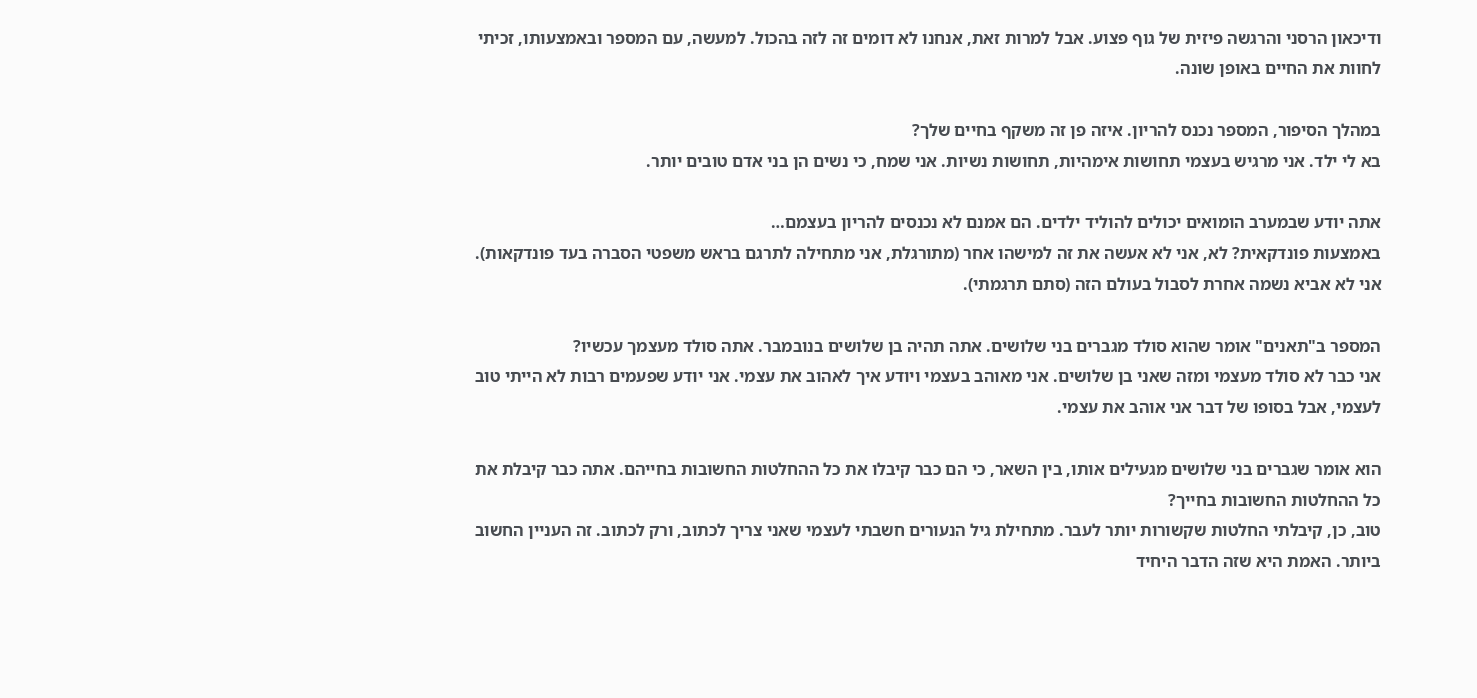ודיכאון הרסני והרגשה פיזית של גוף פצוע. אבל למרות זאת, אנחנו לא דומים זה לזה בהכול. למעשה, עם המספר ובאמצעותו, זכיתי לחוות את החיים באופן שונה.

במהלך הסיפור, המספר נכנס להריון. איזה פן זה משקף בחיים שלך?
בא לי ילד. אני מרגיש בעצמי תחושות אימהיות, תחושות נשיות. אני שמח, כי נשים הן בני אדם טובים יותר.

אתה יודע שבמערב הומואים יכולים להוליד ילדים. הם אמנם לא נכנסים להריון בעצמם…
באמצעות פונדקאית? לא, אני לא אעשה את זה למישהו אחר (מתורגלת, אני מתחילה לתרגם בראש משפטי הסברה בעד פונדקאות). אני לא אביא נשמה אחרת לסבול בעולם הזה (סתם תרגמתי).

המספר ב"תאנים" אומר שהוא סולד מגברים בני שלושים. אתה תהיה בן שלושים בנובמבר. אתה סולד מעצמך עכשיו?
אני כבר לא סולד מעצמי ומזה שאני בן שלושים. אני מאוהב בעצמי ויודע איך לאהוב את עצמי. אני יודע שפעמים רבות לא הייתי טוב לעצמי, אבל בסופו של דבר אני אוהב את עצמי.

הוא אומר שגברים בני שלושים מגעילים אותו, בין השאר, כי הם כבר קיבלו את כל ההחלטות החשובות בחייהם. אתה כבר קיבלת את כל ההחלטות החשובות בחייך?
טוב, כן, קיבלתי החלטות שקשורות יותר לעבר. מתחילת גיל הנעורים חשבתי לעצמי שאני צריך לכתוב, ורק לכתוב. זה העניין החשוב ביותר. האמת היא שזה הדבר היחיד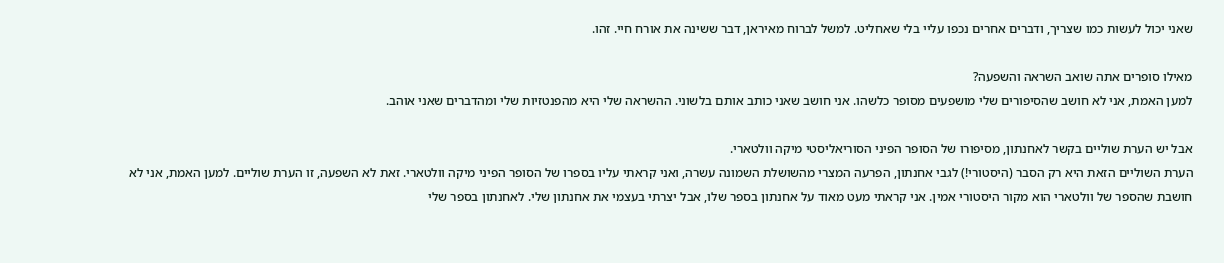שאני יכול לעשות כמו שצריך, ודברים אחרים נכפו עליי בלי שאחליט. למשל לברוח מאיראן, דבר ששינה את אורח חיי. זהו.

מאילו סופרים אתה שואב השראה והשפעה?
למען האמת, אני לא חושב שהסיפורים שלי מושפעים מסופר כלשהו. אני חושב שאני כותב אותם בלשוני. ההשראה שלי היא מהפנטזיות שלי ומהדברים שאני אוהב.

אבל יש הערת שוליים בקשר לאחנתון, מסיפורו של הסופר הפיני הסוריאליסטי מיקה וולטארי.
הערת השוליים הזאת היא רק הסבר (היסטורי!) לגבי אחנתון, הפרעה המצרי מהשושלת השמונה עשרה, ואני קראתי עליו בספרו של הסופר הפיני מיקה וולטארי. זאת לא השפעה, זו הערת שוליים. למען האמת, אני לא חושבת שהספר של וולטארי הוא מקור היסטורי אמין. אני קראתי מעט מאוד על אחנתון בספר שלו, אבל יצרתי בעצמי את אחנתון שלי. לאחנתון בספר שלי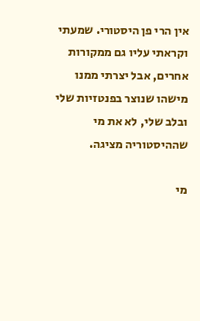אין הרי פן היסטורי. שמעתי וקראתי עליו גם ממקורות אחרים, אבל יצרתי ממנו מישהו שנוצר בפנטזיות שלי ובלב שלי, לא את מי שההיסטוריה מציגה.

מי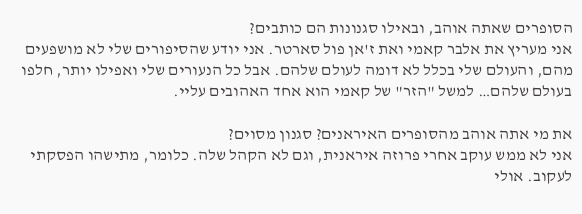הסופרים שאתה אוהב, ובאילו סגנונות הם כותבים?
אני מעריץ את אלבר קאמי ואת ז'אן פול סארטר. אני יודע שהסיפורים שלי לא מושפעים מהם, והעולם שלי בכלל לא דומה לעולם שלהם. אבל כל הנעורים שלי ואפילו יותר, חלפו בעולם שלהם… למשל "הזר" של קאמי הוא אחד האהובים עליי.

את מי אתה אוהב מהסופרים האיראנים? סגנון מסוים?
אני לא ממש עוקב אחרי פרוזה איראנית, וגם לא הקהל שלה. כלומר, מתישהו הפסקתי לעקוב. אולי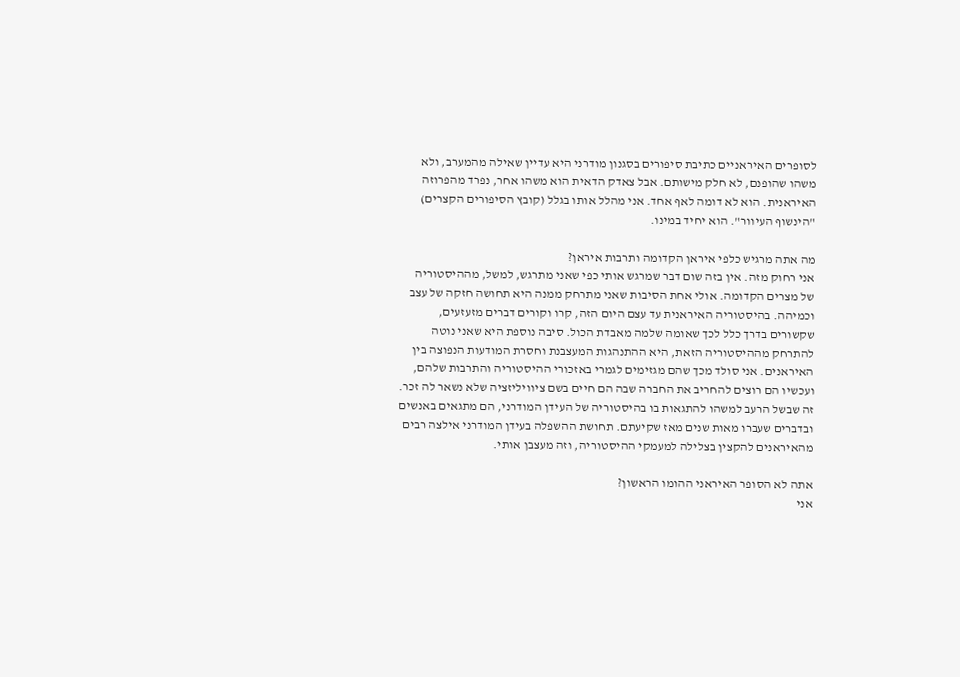לסופרים האיראניים כתיבת סיפורים בסגנון מודרני היא עדיין שאילה מהמערב, ולא משהו שהופנם, לא חלק מישותם. אבל צאדק הדאית הוא משהו אחר, נפרד מהפרוזה האיראנית. הוא לא דומה לאף אחד. אני מהלל אותו בגלל (קובץ הסיפורים הקצרים) "הינשוף העיוור". הוא יחיד במינו.

מה אתה מרגיש כלפי איראן הקדומה ותרבות איראן?
אני רחוק מזה. אין בזה שום דבר שמרגש אותי כפי שאני מתרגש, למשל, מההיסטוריה של מצרים הקדומה. אולי אחת הסיבות שאני מתרחק ממנה היא תחושה חזקה של עצב וכמיהה. בהיסטוריה האיראנית עד עצם היום הזה, קרו וקורים דברים מזעזעים, שקשורים בדרך כלל לכך שאומה שלמה מאבדת הכול. סיבה נוספת היא שאני נוטה להתרחק מההיסטוריה הזאת, היא ההתנהגות המעצבנת וחסרת המודעות הנפוצה בין האיראנים. אני סולד מכך שהם מגזימים לגמרי באזכורי ההיסטוריה והתרבות שלהם, ועכשיו הם רוצים להחריב את החברה שבה הם חיים בשם ציוויליזציה שלא נשאר לה זכר. זה שבשל הרעב למשהו להתגאות בו בהיסטוריה של העידן המודרני, הם מתגאים באנשים ובדברים שעברו מאות שנים מאז שקיעתם. תחושת ההשפלה בעידן המודרני אילצה רבים מהאיראנים להקצין בצלילה למעמקי ההיסטוריה, וזה מעצבן אותי.

אתה לא הסופר האיראני ההומו הראשון?
אני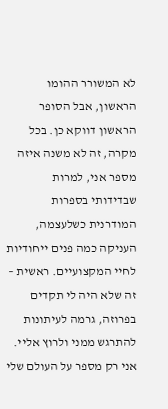לא המשורר ההומו הראשון, אבל הסופר הראשון דווקא כן. בכל מקרה, זה לא משנה איזה מספר אני, למרות שבדידותי בספרות המודרנית כשלעצמה, העניקה כמה פנים ייחודיות לחיי המקצועיים. ראשית – זה שלא היה לי תקדים בפרוזה, גרמה לעיתונות להתרגש ממני ולרוץ אליי. אני רק מספר על העולם שלי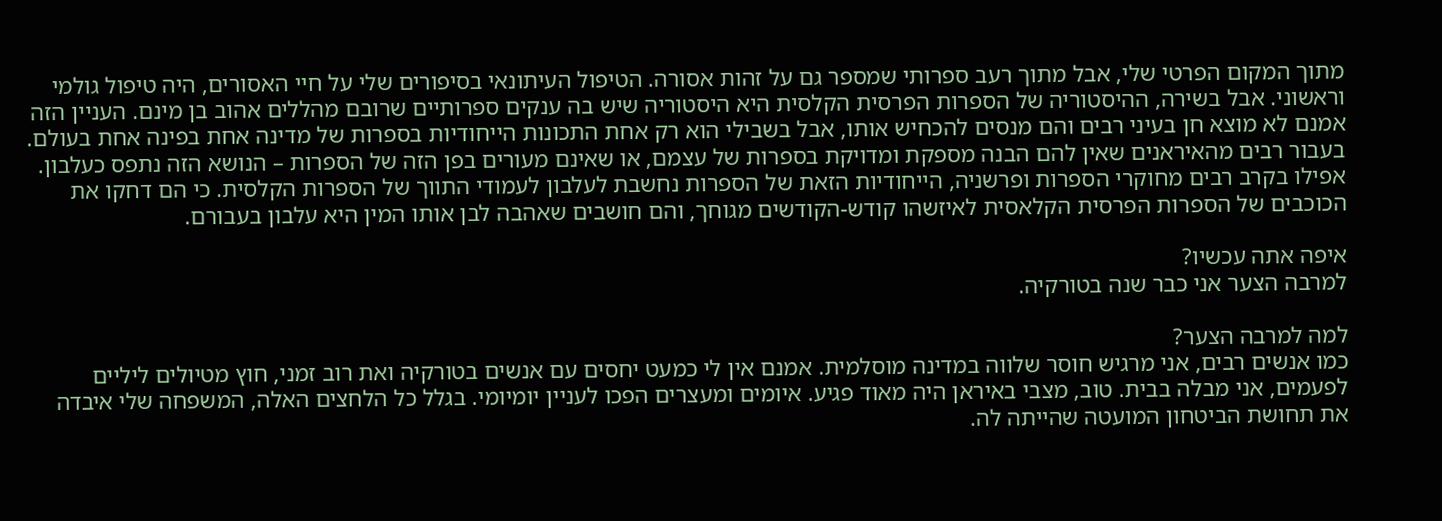מתוך המקום הפרטי שלי, אבל מתוך רעב ספרותי שמספר גם על זהות אסורה. הטיפול העיתונאי בסיפורים שלי על חיי האסורים, היה טיפול גולמי וראשוני. אבל בשירה, ההיסטוריה של הספרות הפרסית הקלסית היא היסטוריה שיש בה ענקים ספרותיים שרובם מהללים אהוב בן מינם. העניין הזה אמנם לא מוצא חן בעיני רבים והם מנסים להכחיש אותו, אבל בשבילי הוא רק אחת התכונות הייחודיות בספרות של מדינה אחת בפינה אחת בעולם. בעבור רבים מהאיראנים שאין להם הבנה מספקת ומדויקת בספרות של עצמם, או שאינם מעורים בפן הזה של הספרות – הנושא הזה נתפס כעלבון. אפילו בקרב רבים מחוקרי הספרות ופרשניה, הייחודיות הזאת של הספרות נחשבת לעלבון לעמודי התווך של הספרות הקלסית. כי הם דחקו את הכוכבים של הספרות הפרסית הקלאסית לאיזשהו קודש-הקודשים מגוחך, והם חושבים שאהבה לבן אותו המין היא עלבון בעבורם.

איפה אתה עכשיו?
למרבה הצער אני כבר שנה בטורקיה.

למה למרבה הצער?
כמו אנשים רבים, אני מרגיש חוסר שלווה במדינה מוסלמית. אמנם אין לי כמעט יחסים עם אנשים בטורקיה ואת רוב זמני, חוץ מטיולים ליליים לפעמים, אני מבלה בבית. טוב, מצבי באיראן היה מאוד פגיע. איומים ומעצרים הפכו לעניין יומיומי. בגלל כל הלחצים האלה, המשפחה שלי איבדה את תחושת הביטחון המועטה שהייתה לה.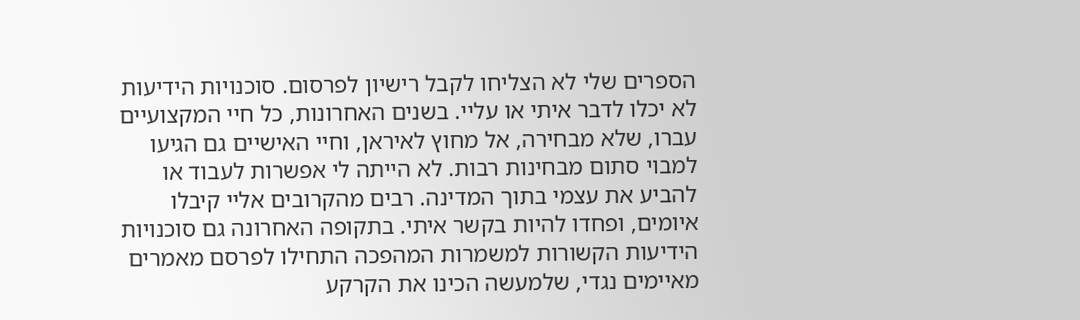הספרים שלי לא הצליחו לקבל רישיון לפרסום. סוכנויות הידיעות לא יכלו לדבר איתי או עליי. בשנים האחרונות, כל חיי המקצועיים עברו, שלא מבחירה, אל מחוץ לאיראן, וחיי האישיים גם הגיעו למבוי סתום מבחינות רבות. לא הייתה לי אפשרות לעבוד או להביע את עצמי בתוך המדינה. רבים מהקרובים אליי קיבלו איומים, ופחדו להיות בקשר איתי. בתקופה האחרונה גם סוכנויות הידיעות הקשורות למשמרות המהפכה התחילו לפרסם מאמרים מאיימים נגדי, שלמעשה הכינו את הקרקע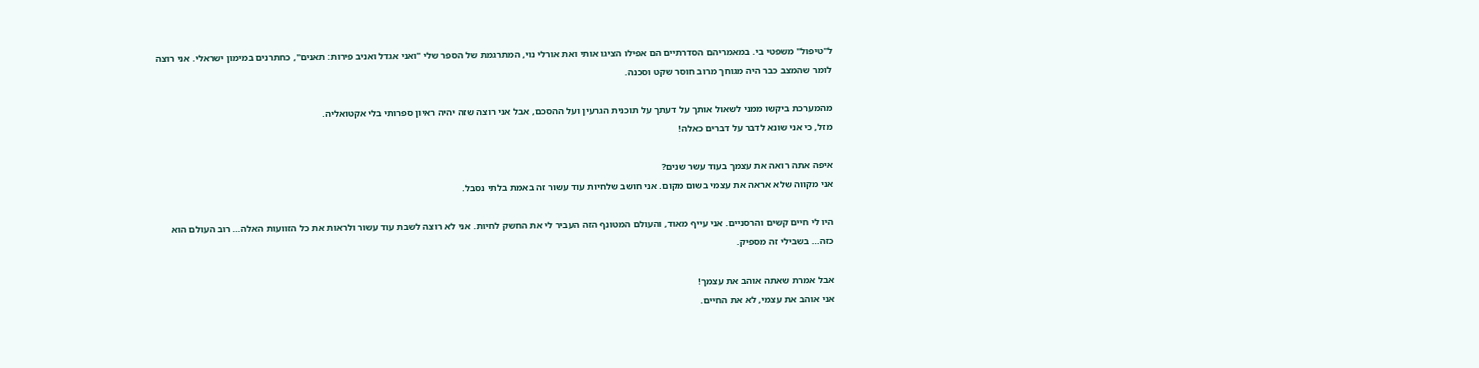ל"טיפול" משפטי בי. במאמריהם הסדרתיים הם אפילו הציגו אותי ואת אורלי נוי, המתרגמת של הספר שלי "ואני אגדל ואניב פירות: תאנים", כחתרנים במימון ישראלי. אני רוצה לומר שהמצב כבר היה מגוחך מרוב חוסר שקט וסכנה.

מהמערכת ביקשו ממני לשאול אותך על דעתך על תוכנית הגרעין ועל ההסכם, אבל אני רוצה שזה יהיה ראיון ספרותי בלי אקטואליה.
מזל, כי אני שונא לדבר על דברים כאלה!

איפה אתה רואה את עצמך בעוד עשר שנים?
אני מקווה שלא אראה את עצמי בשום מקום. אני חושב שלחיות עוד עשור זה באמת בלתי נסבל.

היו לי חיים קשים והרסניים. אני עייף מאוד, והעולם המטונף הזה העביר לי את החשק לחיות. אני לא רוצה לשבת עוד עשור ולראות את כל הזוועות האלה… רוב העולם הוא כזה… בשבילי זה מספיק.

אבל אמרת שאתה אוהב את עצמך!
אני אוהב את עצמי, לא את החיים.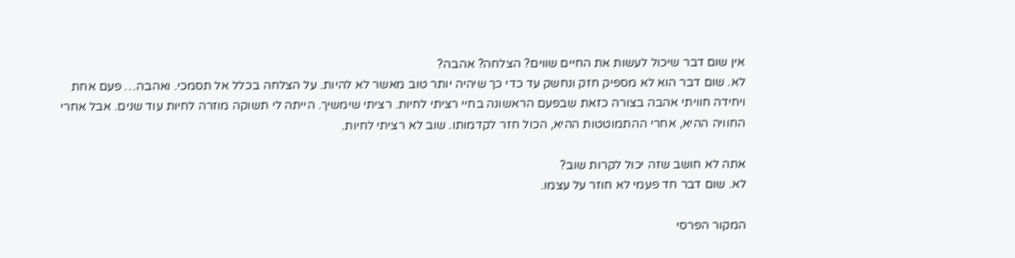אין שום דבר שיכול לעשות את החיים שווים? הצלחה? אהבה?
לא. שום דבר הוא לא מספיק חזק ונחשק עד כדי כך שיהיה יותר טוב מאשר לא להיות. על הצלחה בכלל אל תסמכי. ואהבה… פעם אחת ויחידה חוויתי אהבה בצורה כזאת שבפעם הראשונה בחיי רציתי לחיות. רציתי שימשיך. הייתה לי תשוקה מוזרה לחיות עוד שנים. אבל אחרי החוויה ההיא, אחרי ההתמוטטות ההיא, הכול חזר לקדמותו. שוב לא רציתי לחיות.

אתה לא חושב שזה יכול לקרות שוב?
לא. שום דבר חד פעמי לא חוזר על עצמו.

המקור הפרסי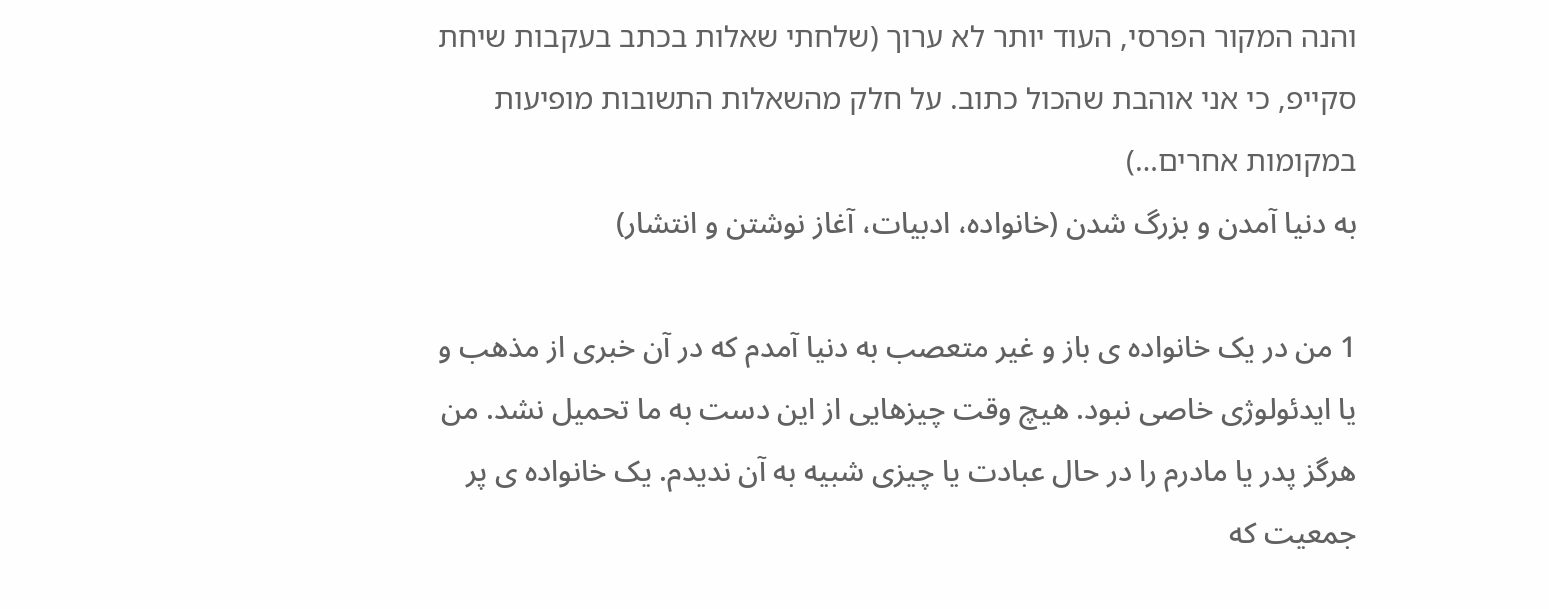והנה המקור הפרסי, העוד יותר לא ערוך (שלחתי שאלות בכתב בעקבות שיחת סקייפ, כי אני אוהבת שהכול כתוב. על חלק מהשאלות התשובות מופיעות במקומות אחרים…)
به دنیا آمدن و بزرگ شدن (خانواده، ادبیات، آغاز نوشتن و انتشار)

1 من در یک خانواده ی باز و غیر متعصب به دنیا آمدم که در آن خبری از مذهب و یا ایدئولوژی خاصی نبود. هیچ وقت چیزهایی از این دست به ما تحمیل نشد. من هرگز پدر یا مادرم را در حال عبادت یا چیزی شبیه به آن ندیدم. یک خانواده ی پر جمعیت که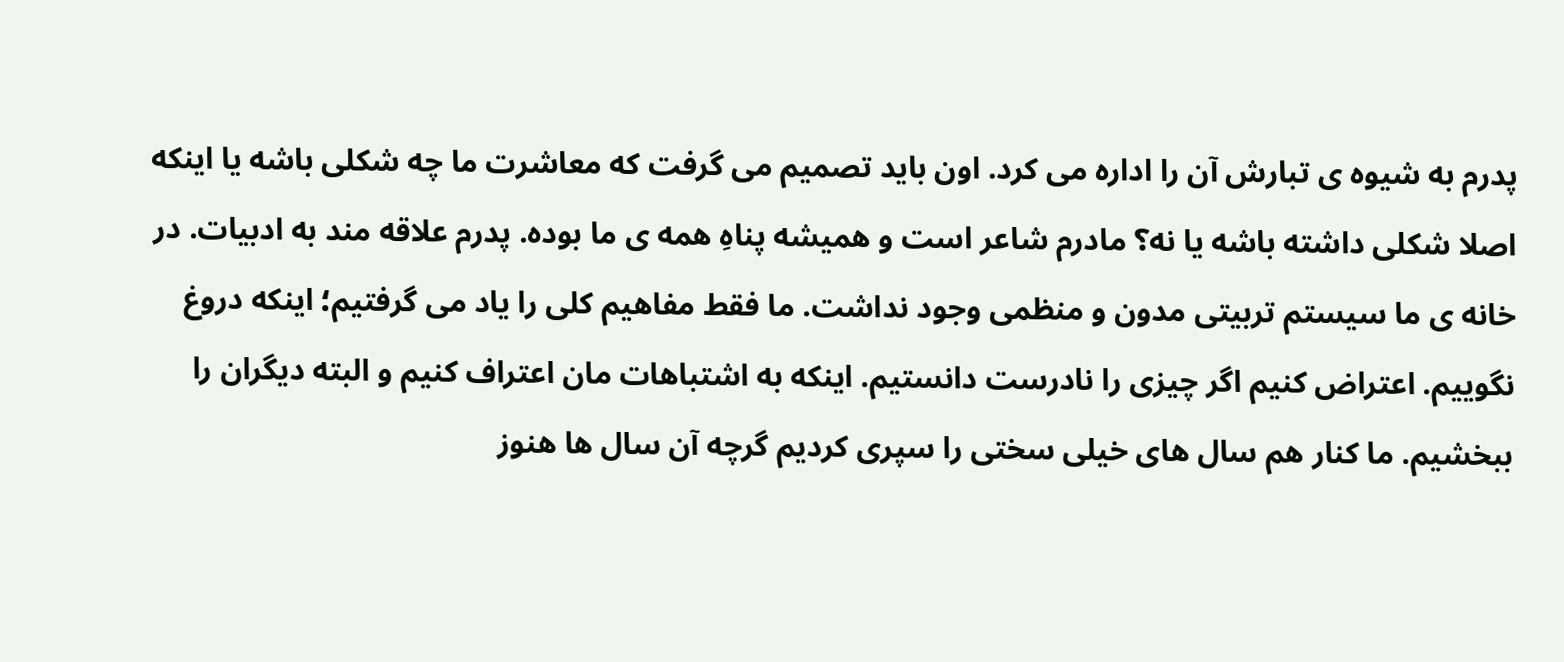پدرم به شیوه ی تبارش آن را اداره می کرد. اون باید تصمیم می گرفت که معاشرت ما چه شکلی باشه یا اینکه اصلا شکلی داشته باشه یا نه؟ مادرم شاعر است و همیشه پناهِ همه ی ما بوده. پدرم علاقه مند به ادبیات. در خانه ی ما سیستم تربیتی مدون و منظمی وجود نداشت. ما فقط مفاهیم کلی را یاد می گرفتیم؛ اینکه دروغ نگوییم. اعتراض کنیم اگر چیزی را نادرست دانستیم. اینکه به اشتباهات مان اعتراف کنیم و البته دیگران را ببخشیم. ما کنار هم سال های خیلی سختی را سپری کردیم گرچه آن سال ها هنوز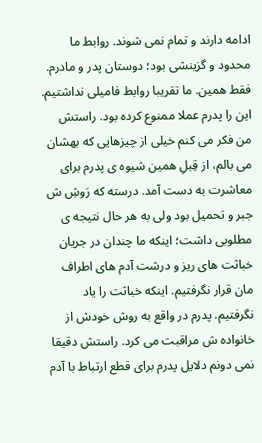ادامه دارند و تمام نمی شوند. روابط ما محدود و گزینشی بود؛ دوستان پدر و مادرم. فقط همین. ما تقریبا روابط فامیلی نداشتیم. این را پدرم عملا ممنوع کرده بود. راستش من فکر می کنم خیلی از چیزهایی که بهشان می بالم، از قِبلِ همین شیوه ی پدرم برای معاشرت به دست آمد. درسته که رَوشِ ش جبر و تحمیل بود ولی به هر حال نتیجه ی مطلوبی داشت؛ اینکه ما چندان در جریان خباثت های ریز و درشت آدم های اطراف مان قرار نگرفتیم. اینکه خباثت را یاد نگرفتیم. پدرم در واقع به روش خودش از خانواده ش مراقبت می کرد. راستش دقیقا نمی دونم دلایل پدرم برای قطع ارتباط با آدم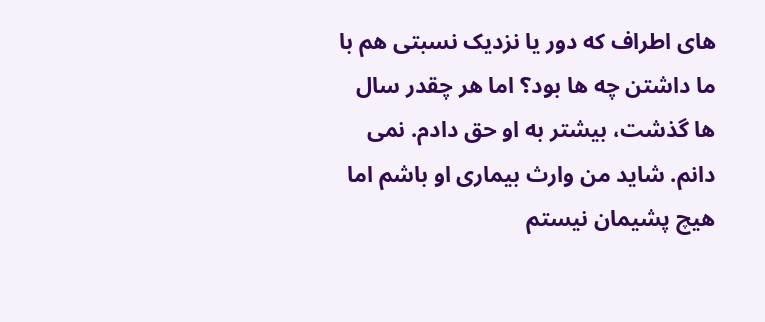های اطراف که دور یا نزدیک نسبتی هم با ما داشتن چه ها بود؟ اما هر چقدر سال ها گذشت، بیشتر به او حق دادم. نمی دانم. شاید من وارث بیماری او باشم اما هیچ پشیمان نیستم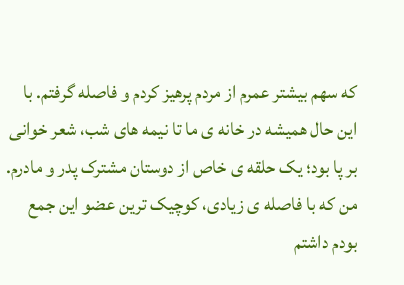که سهم بیشتر عمرم از مردم پرهیز کردم و فاصله گرفتم. با این حال همیشه در خانه ی ما تا نیمه های شب، شعر خوانی بر پا بود؛ یک حلقه ی خاص از دوستان مشترک پدر و مادرم. من که با فاصله ی زیادی، کوچیک ترین عضو این جمع بودم داشتم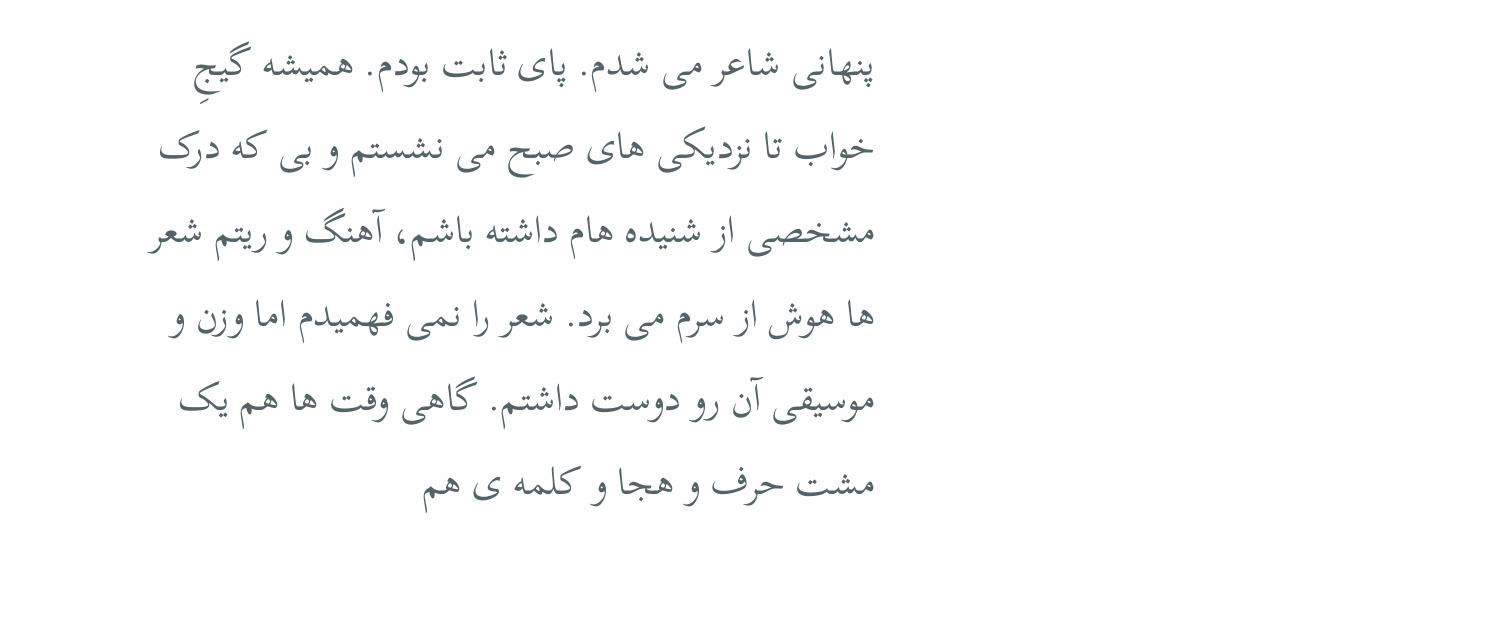پنهانی شاعر می شدم. پای ثابت بودم. همیشه گیجِ خواب تا نزدیکی های صبح می نشستم و بی که درک مشخصی از شنیده هام داشته باشم، آهنگ و ریتم شعر ها هوش از سرم می برد. شعر را نمی فهمیدم اما وزن و موسیقی آن رو دوست داشتم. گاهی وقت ها هم یک مشت حرف و هجا و کلمه ی هم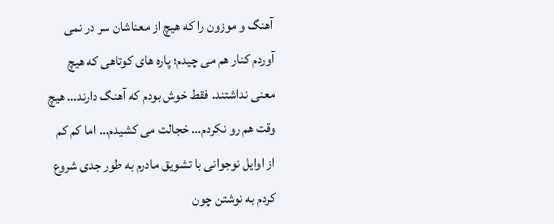آهنگ و موزون را که هیچ از معناشان سر در نمی آوردم کنار هم می چیدم؛ پاره های کوتاهی که هیچ معنی نداشتند. فقط خوش بودم که آهنگ دارند… هیچ وقت هم رو نکردم… خجالت می کشیدم… اما کم کم از اوایل نوجوانی با تشویق مادرم به طور جدی شروع کردم به نوشتن چون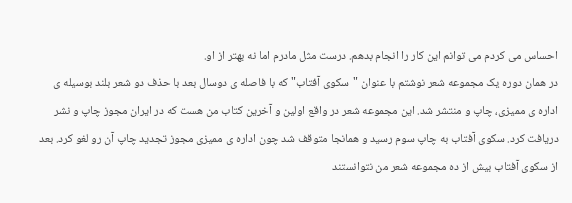احساس می کردم می توانم این کار را انجام بدهم. درست مثل مادرم اما نه بهتر از او.
در همان دوره یک مجموعه شعر نوشتم با عنوان "سکوی آفتاب" که با فاصله ی دوسال بعد با حذف دو شعر بلند بوسیله ی اداره ی ممیزی، چاپ و منتشر شد. این مجموعه شعر در واقع اولین و آخرین کتاب من هست که در ایران مجوز چاپ و نشر دریافت کرد. سکوی آفتاب به چاپ سوم رسید و همانجا متوقف شد چون اداره ی ممیزی مجوز تجدید چاپ آن رو لغو کرد. بعد از سکوی آفتاب بیش از ده مجموعه شعر من نتوانستند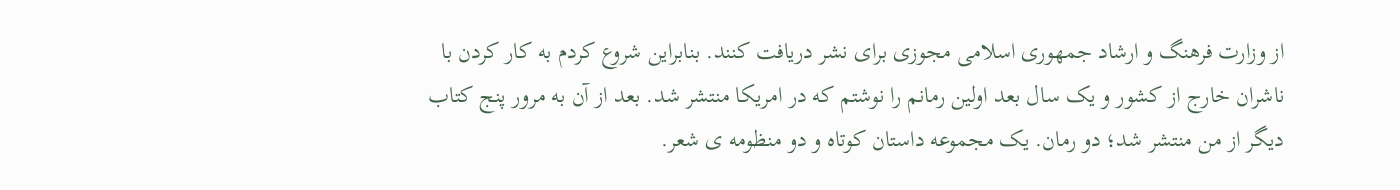از وزارت فرهنگ و ارشاد جمهوری اسلامی مجوزی برای نشر دریافت کنند. بنابراین شروع کردم به کار کردن با ناشران خارج از کشور و یک سال بعد اولین رمانم را نوشتم که در امریکا منتشر شد. بعد از آن به مرور پنج کتاب دیگر از من منتشر شد؛ دو رمان. یک مجموعه داستان کوتاه و دو منظومه ی شعر.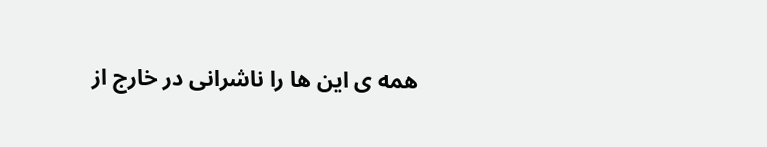همه ی این ها را ناشرانی در خارج از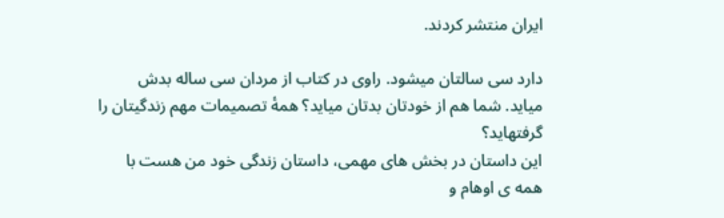ایران منتشر کردند.

دارد سی سالتان میشود. راوی در کتاب از مردان سی ساله بدش میاید. شما هم از خودتان بدتان میاید؟ همۀ تصمیمات مهم زندگیتان را گرفتهاید؟
این داستان در بخش های مهمی، داستان زندگی خود من هست با همه ی اوهام و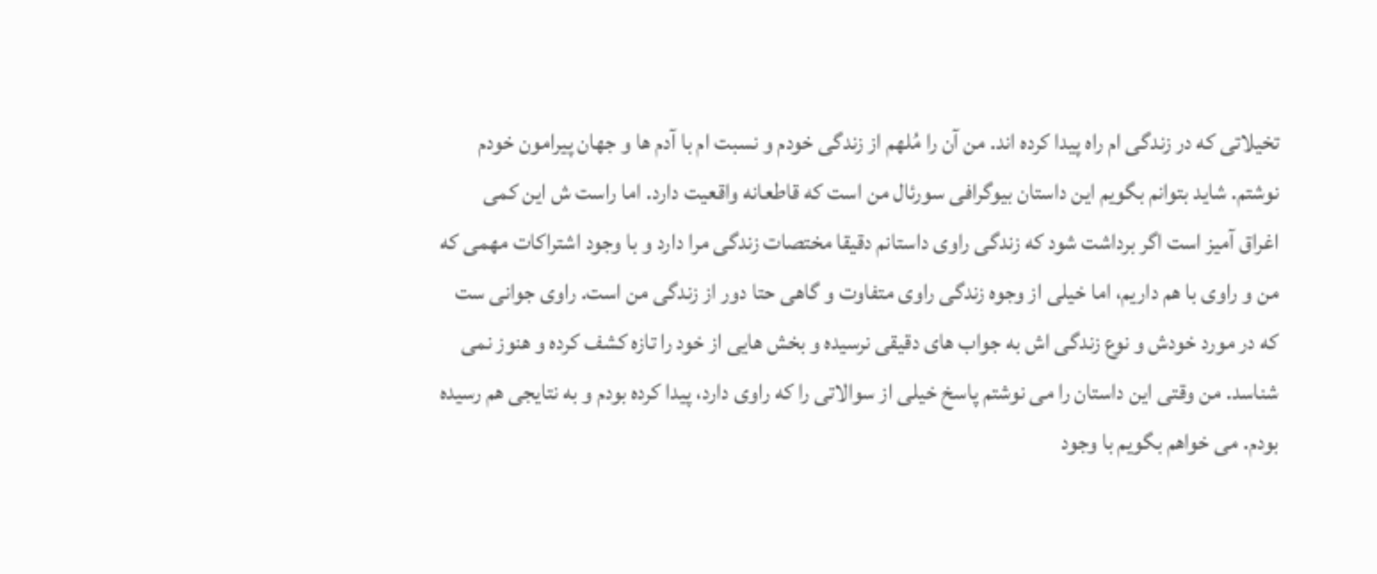تخیلاتی که در زندگی ام راه پیدا کرده اند. من آن را مُلهم از زندگی خودم و نسبت ام با آدم ها و جهان پیرامون خودم نوشتم. شاید بتوانم بگویم این داستان بیوگرافی سورئال من است که قاطعانه واقعیت دارد. اما راست ش این کمی اغراق آمیز است اگر برداشت شود که زندگی راوی داستانم دقیقا مختصات زندگی مرا دارد و با وجود اشتراکات مهمی که من و راوی با هم داریم، اما خیلی از وجوه زندگی راوی متفاوت و گاهی حتا دور از زندگی من است. راوی جوانی ست که در مورد خودش و نوع زندگی اش به جواب های دقیقی نرسیده و بخش هایی از خود را تازه کشف کرده و هنوز نمی شناسد. من وقتی این داستان را می نوشتم پاسخ خیلی از سوالاتی را که راوی دارد، پیدا کرده بودم و به نتایجی هم رسیده بودم. می خواهم بگویم با وجود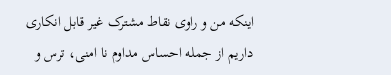اینکه من و راوی نقاط مشترک غیر قابل انکاری داریم از جمله احساس مداوم نا امنی، ترس و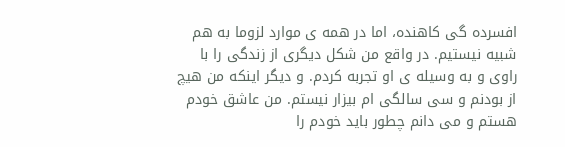افسرده گی کاهنده، اما در همه ی موارد لزوما به هم شبیه نیستیم. در واقع من شکل دیگری از زندگی را با راوی و به وسیله ی او تجربه کردم. و دیگر اینکه من هیچ از بودنم و سی سالگی ام بیزار نیستم. من عاشق خودم هستم و می دانم چطور باید خودم را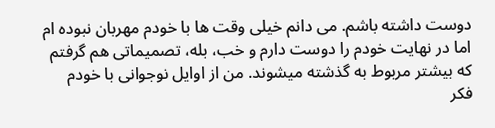دوست داشته باشم. می دانم خیلی وقت ها با خودم مهربان نبوده ام اما در نهایت خودم را دوست دارم و خب، بله، تصمیماتی هم گرفتم که بیشتر مربوط به گذشته میشوند. من از اوایل نوجوانی با خودم فکر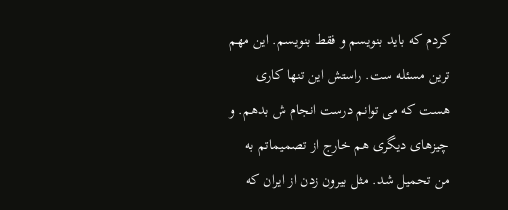کردم که باید بنویسم و فقط بنویسم. این مهم ترین مسئله ست. راستش این تنها کاری هست که می توانم درست انجام ش بدهم. و چیزهای دیگری هم خارج از تصمیماتم به من تحمیل شد. مثل بیرون زدن از ایران که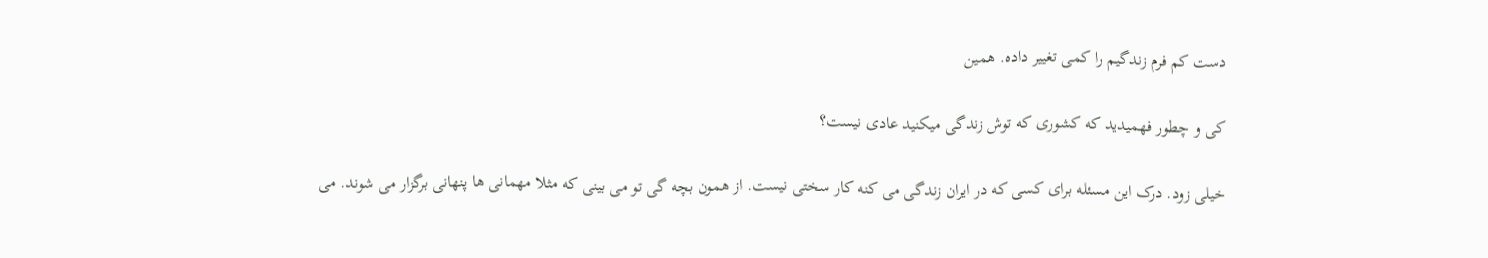دست کم فرم زندگیم را کمی تغییر داده. همین

کی و چطور فهمیدید که کشوری که توش زندگی میکنید عادی نیست؟

خیلی زود. درک این مسئله برای کسی که در ایران زندگی می کنه کار سختی نیست. از همون بچه گی تو می بینی که مثلا مهمانی ها پنهانی برگزار می شوند. می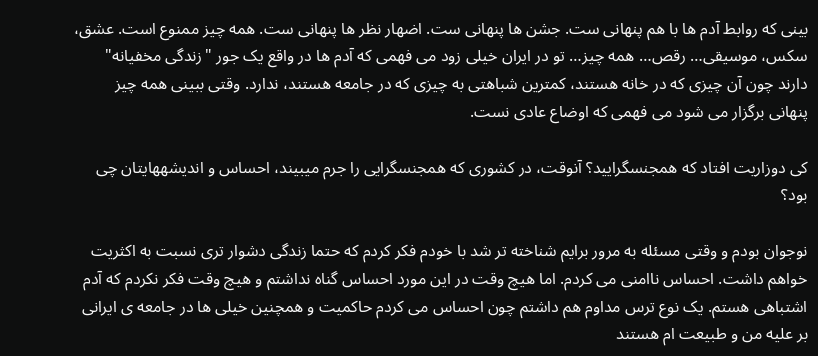بینی که روابط آدم ها با هم پنهانی ست. جشن ها پنهانی ست. اضهار نظر ها پنهانی ست. همه چیز ممنوع است. عشق، سکس، موسیقی… رقص… همه چیز… تو در ایران خیلی زود می فهمی که آدم ها در واقع یک جور "زندگی مخفیانه" دارند چون آن چیزی که در خانه هستند، کمترین شباهتی به چیزی که در جامعه هستند، ندارد. وقتی ببینی همه چیز پنهانی برگزار می شود می فهمی که اوضاع عادی نست.

کی دوزاریت افتاد که همجنسگرایید؟ آنوقت، در کشوری که همجنسگرایی را جرم میبیند، احساس و اندیشههایتان چی بود؟

نوجوان بودم و وقتی مسئله به مرور برایم شناخته تر شد با خودم فکر کردم که حتما زندگی دشوار تری نسبت به اکثریت خواهم داشت. احساس ناامنی می کردم. اما هیچ وقت در این مورد احساس گناه نداشتم و هیچ وقت فکر نکردم که آدم اشتباهی هستم. یک نوع ترس مداوم هم داشتم چون احساس می کردم حاکمیت و همچنین خیلی ها در جامعه ی ایرانی بر علیه من و طبیعت ام هستند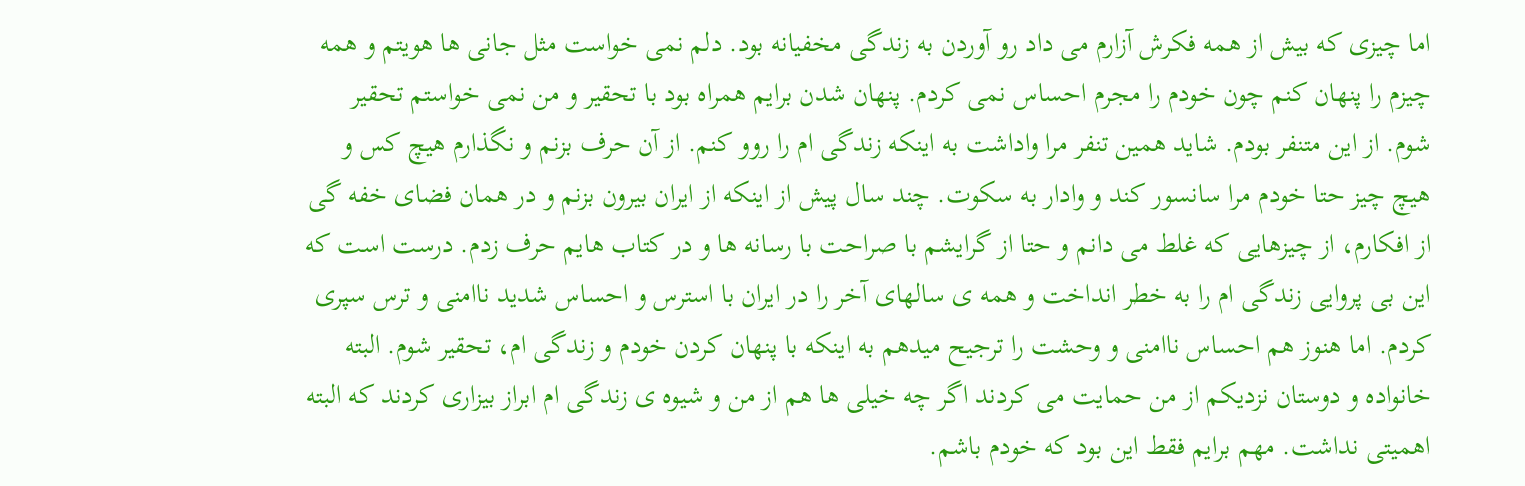اما چیزی که بیش از همه فکرش آزارم می داد رو آوردن به زندگی مخفیانه بود. دلم نمی خواست مثل جانی ها هویتم و همه چیزم را پنهان کنم چون خودم را مجرم احساس نمی کردم. پنهان شدن برایم همراه بود با تحقیر و من نمی خواستم تحقیر شوم. از این متنفر بودم. شاید همین تنفر مرا واداشت به اینکه زندگی ام را روو کنم. از آن حرف بزنم و نگذارم هیچ کس و هیچ چیز حتا خودم مرا سانسور کند و وادار به سکوت. چند سال پیش از اینکه از ایران بیرون بزنم و در همان فضای خفه گی از افکارم، از چیزهایی که غلط می دانم و حتا از گرایشم با صراحت با رسانه ها و در کتاب هایم حرف زدم. درست است که این بی پروایی زندگی ام را به خطر انداخت و همه ی سالهای آخر را در ایران با استرس و احساس شدید ناامنی و ترس سپری کردم. اما هنوز هم احساس ناامنی و وحشت را ترجیح میدهم به اینکه با پنهان کردن خودم و زندگی ام، تحقیر شوم. البته خانواده و دوستان نزدیکم از من حمایت می کردند اگر چه خیلی ها هم از من و شیوه ی زندگی ام ابراز بیزاری کردند که البته اهمیتی نداشت. مهم برایم فقط این بود که خودم باشم.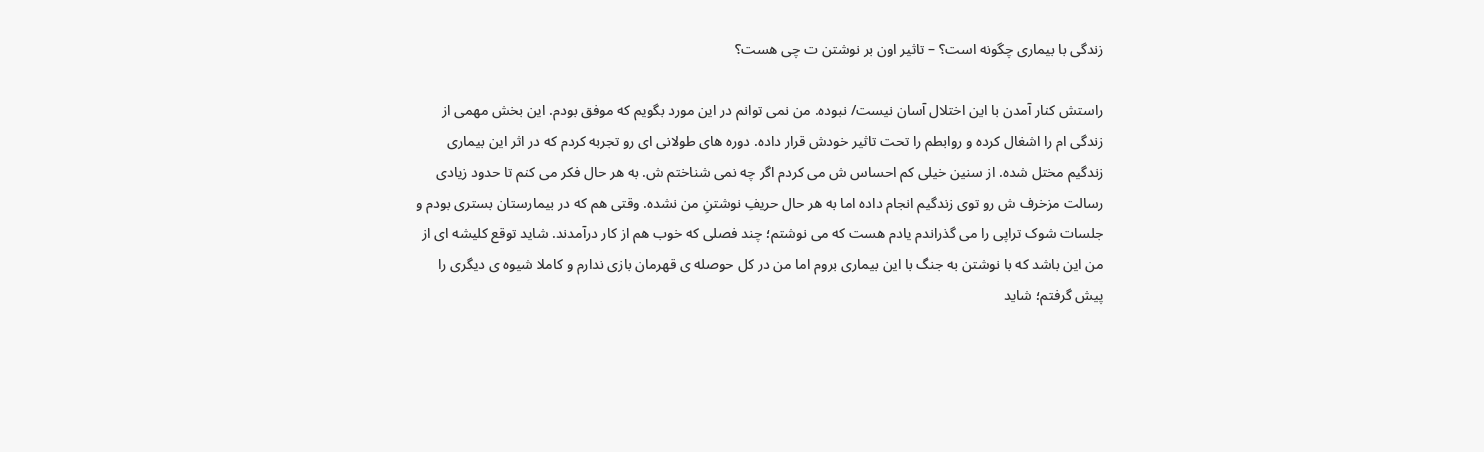زندگی با بیماری چگونه است؟ – تاثیر اون بر نوشتن ت چی هست؟

راستش کنار آمدن با این اختلال آسان نیست/ نبوده. من نمی توانم در این مورد بگویم که موفق بودم. این بخش مهمی از زندگی ام را اشغال کرده و روابطم را تحت تاثیر خودش قرار داده. دوره های طولانی ای رو تجربه کردم که در اثر این بیماری زندگیم مختل شده. از سنین خیلی کم احساس ش می کردم اگر چه نمی شناختم ش. به هر حال فکر می کنم تا حدود زیادی رسالت مزخرف ش رو توی زندگیم انجام داده اما به هر حال حریفِ نوشتنِ من نشده. وقتی هم که در بیمارستان بستری بودم و جلسات شوک تراپی را می گذراندم یادم هست که می نوشتم؛ چند فصلی که خوب هم از کار درآمدند. شاید توقع کلیشه ای از من این باشد که با نوشتن به جنگ با این بیماری بروم اما من در کل حوصله ی قهرمان بازی ندارم و کاملا شیوه ی دیگری را پیش گرفتم؛ شاید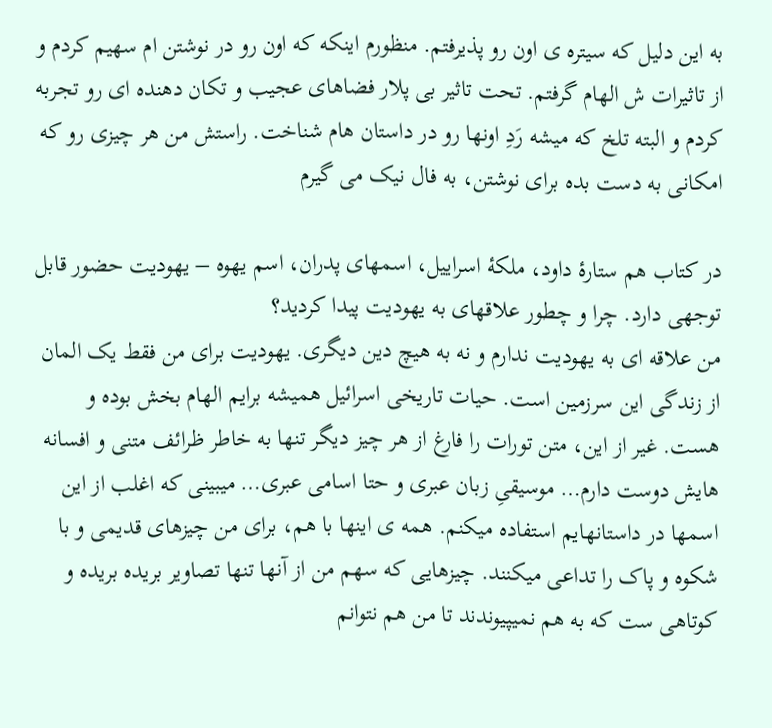به این دلیل که سیتره ی اون رو پذیرفتم. منظورم اینکه که اون رو در نوشتن ام سهیم کردم و از تاثیرات ش الهام گرفتم. تحت تاثیر بی پلار فضاهای عجیب و تکان دهنده ای رو تجربه کردم و البته تلخ که میشه رَدِ اونها رو در داستان هام شناخت. راستش من هر چیزی رو که امکانی به دست بده برای نوشتن، به فال نیک می گیرم

در کتاب هم ستارۀ داود، ملکۀ اسراییل، اسمهای پدران، اسم یهوه – یهودیت حضور قابل توجهی دارد. چرا و چطور علاقهای به یهودیت پیدا کردید؟
من علاقه ای به یهودیت ندارم و نه به هیچ دین دیگری. یهودیت برای من فقط یک المان از زندگی این سرزمین است. حیات تاریخی اسرائیل همیشه برایم الهام بخش بوده و هست. غیر از این، متن تورات را فارغ از هر چیز دیگر تنها به خاطر ظرائف متنی و افسانه هایش دوست دارم… موسیقیِ زبان عبری و حتا اسامی عبری… میبینی که اغلب از این اسمها در داستانهایم استفاده میکنم. همه ی اینها با هم، برای من چیزهای قدیمی و با شکوه و پاک را تداعی میکنند. چیزهایی که سهم من از آنها تنها تصاویر بریده بریده و کوتاهی ست که به هم نمیپیوندند تا من هم نتوانم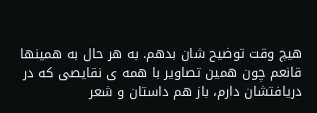هیچ وقت توضیح شان بدهم. به هر حال به همینها قانعم چون همین تصاویر با همه ی نقایصی که در دریافتشان دارم، باز هم داستان و شعر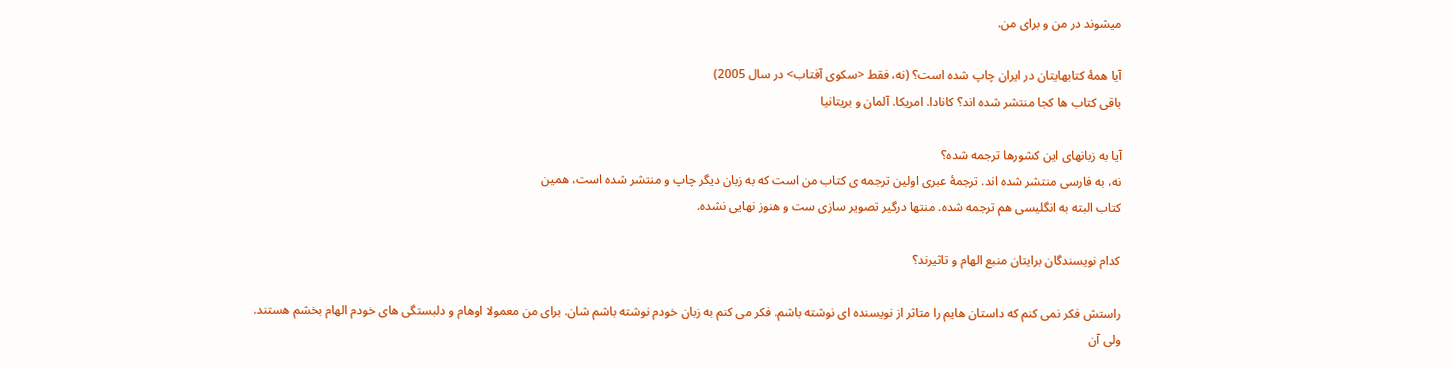میشوند در من و برای من.

آیا همۀ کتابهایتان در ایران چاپ شده است؟ (نه، فقط <سکوی آفتاب> در سال 2005)
باقی کتاب ها کجا منتشر شده اند؟ کانادا. امریکا. آلمان و بریتانیا

آیا به زبانهای این کشورها ترجمه شده؟
نه، به فارسی منتشر شده اند. ترجمۀ عبری اولین ترجمه ی کتاب من است که به زبان دیگر چاپ و منتشر شده است، همین
کتاب البته به انگلیسی هم ترجمه شده. منتها درگیر تصویر سازی ست و هنوز نهایی نشده.

کدام نویسندگان برایتان منبع الهام و تاثیرند؟

راستش فکر نمی کنم که داستان هایم را متاثر از نویسنده ای نوشته باشم. فکر می کنم به زبان خودم نوشته باشم شان. برای من معمولا اوهام و دلبستگی های خودم الهام بخشم هستند.
ولی آن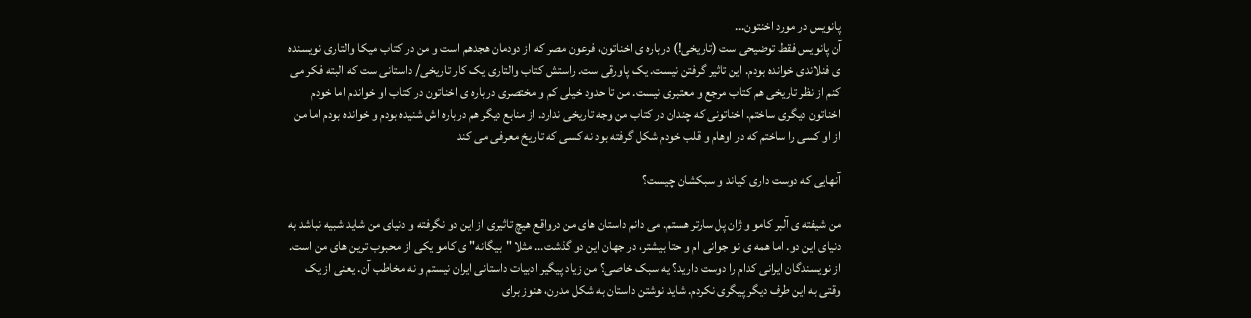پانویس در مورد اخنتون…
آن پانویس فقط توضیحی ست (تاریخی!) درباره ی اخناتون، فرعون مصر که از دودمان هجدهم است و من در کتاب میکا والتاری نویسنده ی فنلاندی خوانده بودم. این تاثیر گرفتن نیست. یک پاورقی ست. راستش کتاب والتاری یک کار تاریخی/ داستانی ست که البته فکر می کنم از نظر تاریخی هم کتاب مرجع و معتبری نیست. من تا حدود خیلی کم و مختصری درباره ی اخناتون در کتاب او خواندم اما خودم اخناتون دیگری ساختم. اخناتونی که چندان در کتاب من وجه تاریخی ندارد. از منابع دیگر هم درباره اش شنیده بودم و خوانده بودم اما من از او کسی را ساختم که در اوهام و قلب خودم شکل گرفته بود نه کسی که تاریخ معرفی می کند

آنهایی که دوست داری کیاند و سبکشان چیست؟

من شیفته ی آلبر کامو و ژان پل سارتر هستم. می دانم داستان های من درواقع هیچ تاثیری از این دو نگرفته و دنیای من شاید شبیه نباشد به دنیای این دو. اما همه ی نو جوانی ام و حتا بیشتر، در جهان این دو گذشت… مثلا "بیگانه" ی کامو یکی از محبوب ترین های من است.
از نویسندگان ایرانی کدام را دوست دارید؟ یه سبک خاصی؟ من زیاد پیگیر ادبیات داستانی ایران نیستم و نه مخاطب آن. یعنی از یک وقتی به این طرف دیگر پیگری نکردم. شاید نوشتن داستان به شکل مدرن، هنوز برای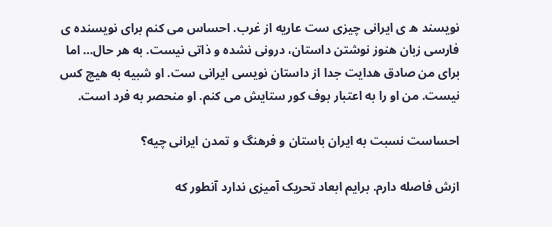نویسند ه ی ایرانی چیزی ست عاریه از غرب. احساس می کنم برای نویسنده ی فارسی زبان هنوز نوشتن داستان، درونی نشده و ذاتی نیست. به هر حال… اما برای من صادق هدایت جدا از داستان نویسی ایرانی ست. او شبیه به هیچ کس نیست. من او را به اعتبار بوف کور ستایش می کنم. او منحصر به فرد است.

احساست نسبت به ایران باستان و فرهنگ و تمدن ایرانی چیه؟

ازش فاصله دارم. برایم ابعاد تحریک آمیزی ندارد آنطور که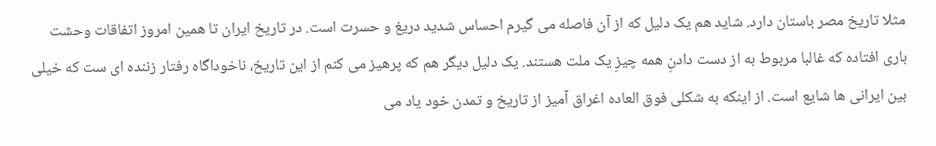مثلا تاریخ مصر باستان دارد. شاید هم یک دلیل که از آن فاصله می گیرم احساس شدید دریغ و حسرت است. در تاریخ ایران تا همین امروز اتفاقات وحشت باری افتاده که غالبا مربوط به از دست دادنِ همه چیزِ یک ملت هستند. یک دلیل دیگر هم که پرهیز می کنم از این تاریخ، ناخوداگاه رفتار زننده ای ست که خیلی بین ایرانی ها شایع است. از اینکه به شکلی فوق العاده اغراق آمیز از تاریخ و تمدن خود یاد می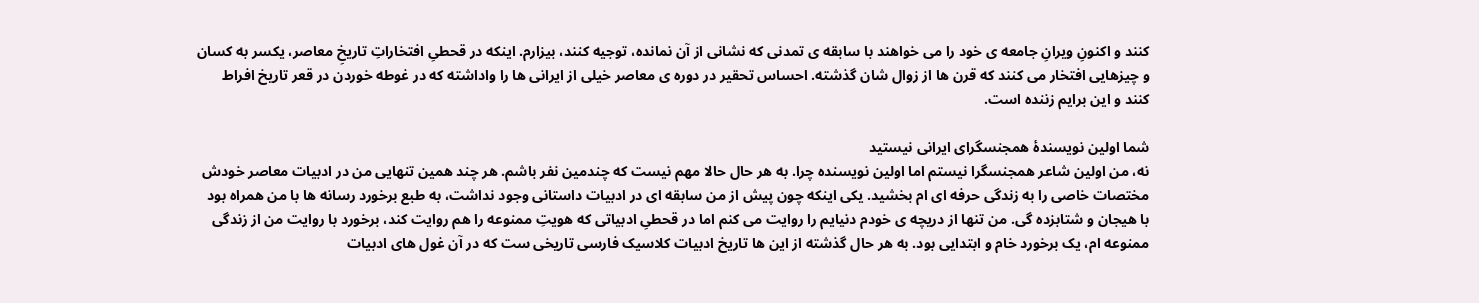کنند و اکنونِ ویرانِ جامعه ی خود را می خواهند با سابقه ی تمدنی که نشانی از آن نمانده، توجیه کنند، بیزارم. اینکه در قحطیِ افتخاراتِ تاریخِ معاصر، یکسر به کسان و چیزهایی افتخار می کنند که قرن ها از زوال شان گذشته. احساس تحقیر در دوره ی معاصر خیلی از ایرانی ها را واداشته که در غوطه خوردن در قعر تاریخ افراط کنند و این برایم زننده است.

شما اولین نویسندۀ همجنسگرای ایرانی نیستید
نه، من اولین شاعر همجنسگرا نیستم اما اولین نویسنده چرا. به هر حال حالا مهم نیست که چندمین نفر باشم. هر چند همین تنهایی من در ادبیات معاصر خودش مختصات خاصی را به زندگی حرفه ای ام بخشید. یکی اینکه چون پیش از من سابقه ای در ادبیات داستانی وجود نداشت، به طبع برخورد رسانه ها با من همراه بود با هیجان و شتابزده گی. من تنها از دریچه ی خودم دنیایم را روایت می کنم اما در قحطیِ ادبیاتی که هویتِ ممنوعه را هم روایت کند، برخورد با روایت من از زندگی ممنوعه ام، یک برخورد خام و ابتدایی بود. به هر حال گذشته از این ها تاریخ ادبیات کلاسیک فارسی تاریخی ست که در آن غول های ادبیات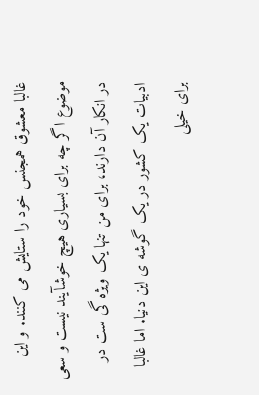غالبا معشوق همجنس خود را ستایش می کنند. و این موضوع اگر چه برای بسیاری هیچ خوشآیند نیست و سعی در انکار آن دارند، برای من تنها یک ویژه گی ست در ادبیات یک کشور در یک گوشه ی این دنیا. اما غالبا برای خیلی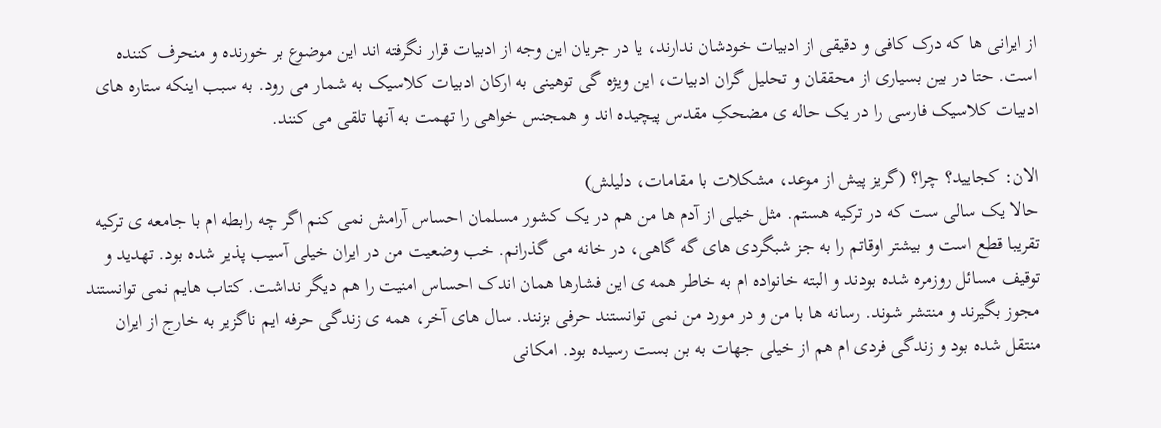از ایرانی ها که درک کافی و دقیقی از ادبیات خودشان ندارند، یا در جریان این وجه از ادبیات قرار نگرفته اند این موضوع بر خورنده و منحرف کننده است. حتا در بین بسیاری از محققان و تحلیل گران ادبیات، این ویژه گی توهینی به ارکان ادبیات کلاسیک به شمار می رود. به سبب اینکه ستاره های ادبیات کلاسیک فارسی را در یک حاله ی مضحکِ مقدس پیچیده اند و همجنس خواهی را تهمت به آنها تلقی می کنند.

الان: کجایید؟ چرا؟ (گریز پیش از موعد، مشکلات با مقامات، دلیلش)
حالا یک سالی ست که در ترکیه هستم. مثل خیلی از آدم ها من هم در یک کشور مسلمان احساس آرامش نمی کنم اگر چه رابطه ام با جامعه ی ترکیه تقریبا قطع است و بیشتر اوقاتم را به جز شبگردی های گه گاهی، در خانه می گذرانم. خب وضعیت من در ایران خیلی آسیب پذیر شده بود. تهدید و توقیف مسائل روزمره شده بودند و البته خانواده ام به خاطر همه ی این فشارها همان اندک احساس امنیت را هم دیگر نداشت. کتاب هایم نمی توانستند مجوز بگیرند و منتشر شوند. رسانه ها با من و در مورد من نمی توانستند حرفی بزنند. سال های آخر، همه ی زندگی حرفه ایم ناگزیر به خارج از ایران منتقل شده بود و زندگی فردی ام هم از خیلی جهات به بن بست رسیده بود. امکانی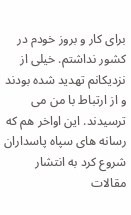برای کار و بروز خودم در کشور نداشتم. خیلی از نزدیکانم تهدید شده بودند و از ارتباط با من می ترسیدند. این اواخر هم که رسانه های سپاه پاسداران شروع کرد به انتشار مقالات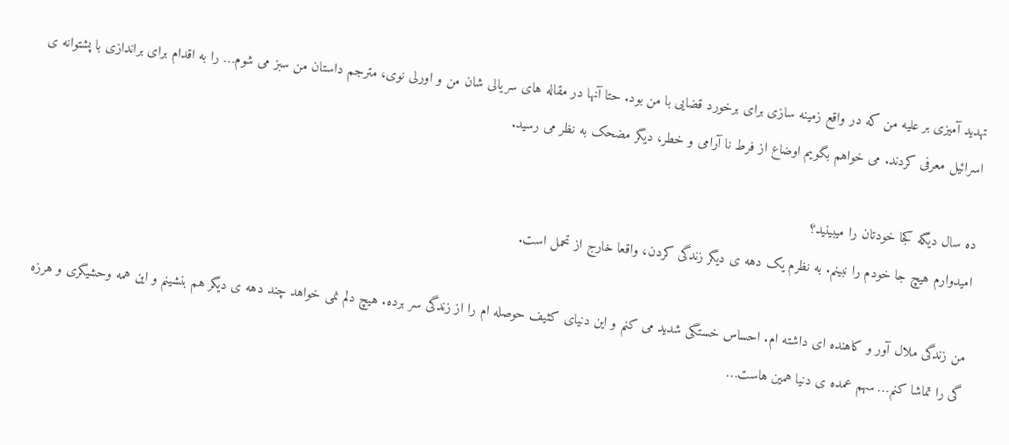تهدید آمیزی بر علیه من که در واقع زمینه سازی برای برخورد قضایی با من بود. حتا آنها در مقاله های سریالی شان من و اورلی نوی، مترجم داستان من سبز می شوم… را به اقدام برای براندازی با پشتوانه ی اسرائیل معرفی کردند. می خواهم بگویم اوضاع از فرط نا آرامی و خطر، دیگر مضحک به نظر می رسید.

ده سال دیگه کجا خودتان را میبینید؟
امیدوارم هیچ جا خودم را نبینم. به نظرم یک دهه ی دیگر زندگی کردن، واقعا خارج از تحمل است.

من زندگی ملال آور و کاهنده ای داشته ام. احساس خستگی شدید می کنم و این دنیای کثیف حوصله ام را از زندگی سر برده. هیچ دلم نمی خواهد چند دهه ی دیگر هم بنشینم و این همه وحشیگری و هرزه گی را تماشا کنم… سهم عمده ی دنیا همین هاست…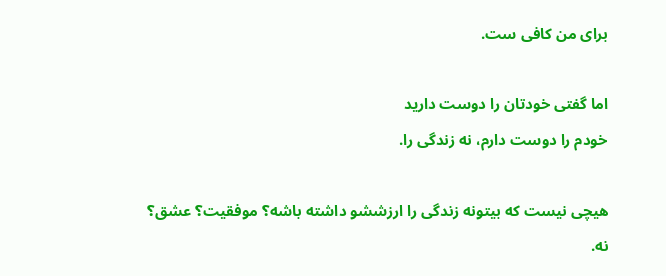برای من کافی ست.

اما گفتی خودتان را دوست دارید
خودم را دوست دارم، نه زندگی را.

هیچی نیست که بیتونه زندگی را ارزششو داشته باشه؟ موفقیت؟ عشق؟
نه.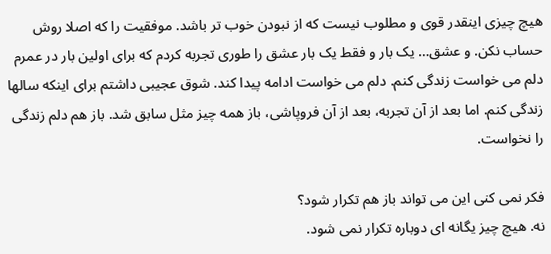هیچ چیزی اینقدر قوی و مطلوب نیست که از نبودن خوب تر باشد. موفقیت را که اصلا روش حساب نکن. و عشق… یک بار و فقط یک بار عشق را طوری تجربه کردم که برای اولین بار در عمرم دلم می خواست زندگی کنم. دلم می خواست ادامه پیدا کند. شوق عجیبی داشتم برای اینکه سالها زندگی کنم. اما بعد از آن تجربه، بعد از آن فروپاشی، باز همه چیز مثل سابق شد. باز هم دلم زندگی را نخواست.

فکر نمی کنی این می تواند باز هم تکرار شود؟
نه. هیچ چیز یگانه ای دوباره تکرار نمی شود.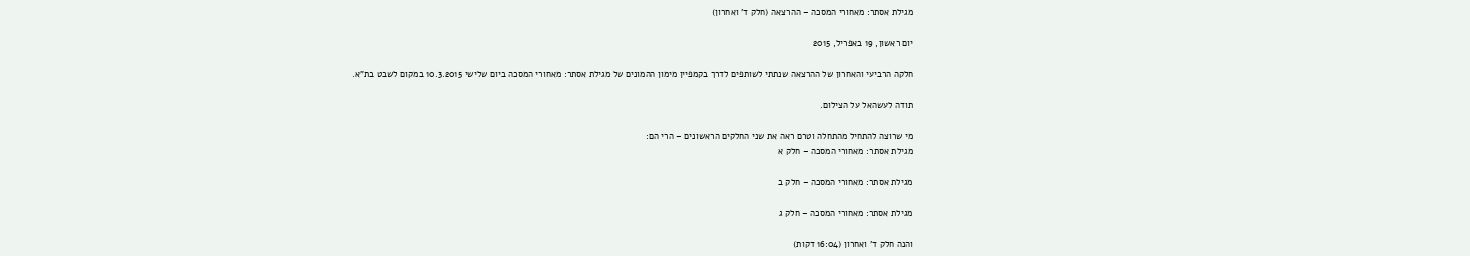מגילת אסתר: מאחורי המסכה – ההרצאה (חלק ד' ואחרון)

יום ראשון, 19 באפריל, 2015

חלקה הרביעי והאחרון של ההרצאה שנתתי לשותפים לדרך בקמפיין מימון ההמונים של מגילת אסתר: מאחורי המסכה ביום שלישי 10.3.2015 במקום לשבט בת"א.

תודה לעשהאל על הצילום.

מי שרוצה להתחיל מהתחלה וטרם ראה את שני החלקים הראשונים – הרי הם:
מגילת אסתר: מאחורי המסכה – חלק א

מגילת אסתר: מאחורי המסכה – חלק ב

מגילת אסתר: מאחורי המסכה – חלק ג

והנה חלק ד' ואחרון (16:04 דקות)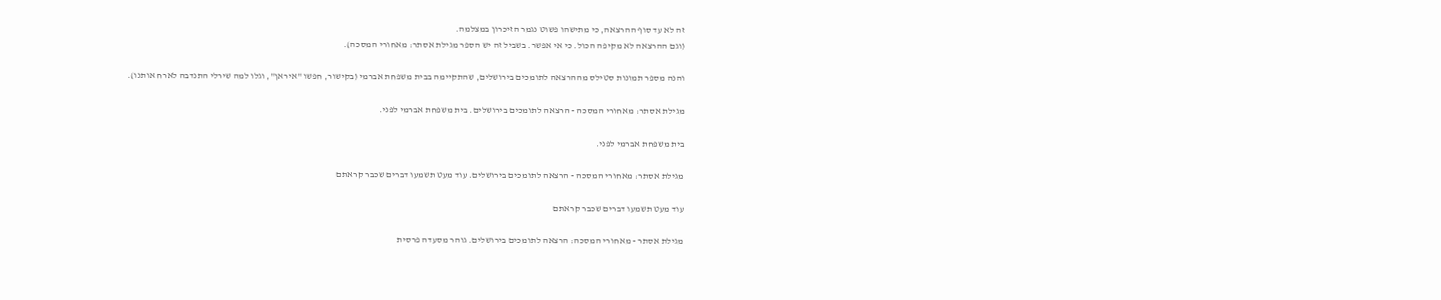זה לא עד סוף ההרצאה, כי מתישהו פשוט נגמר הזיכרון במצלמה.
(וגם ההרצאה לא מקיפה הכול. כי אי אפשר. בשביל זה יש הספר מגילת אסתר: מאחורי המסכה).

והנה מספר תמונות סטילס מההרצאה לתומכים בירושלים, שהתקיימה בבית משפחת אברמי (בקישור, חפשו "איראן", וגלו למה שירלי התנדבה לארח אותנו).

מגילת אסתר: מאחורי המסכה - הרצאה לתומכים בירושלים. בית משפחת אברמי לפני.

בית משפחת אברמי לפני.

מגילת אסתר: מאחורי המסכה - הרצאה לתומכים בירושלים. עוד מעט תשמעו דברים שכבר קראתם

עוד מעט תשמעו דברים שכבר קראתם

מגילת אסתר - מאחורי המסכה: הרצאה לתומכים בירושלים. גוהר מסעדה פרסית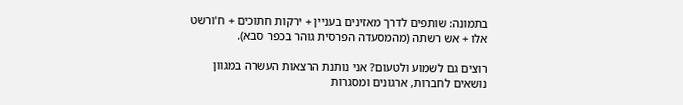בתמונה: שותפים לדרך מאזינים בעניין + ירקות חתוכים + ח'ורשט אלו + אש רשתה (מהמסעדה הפרסית גוהר בכפר סבא).

רוצים גם לשמוע ולטעום? אני נותנת הרצאות העשרה במגוון נושאים לחברות, ארגונים ומסגרות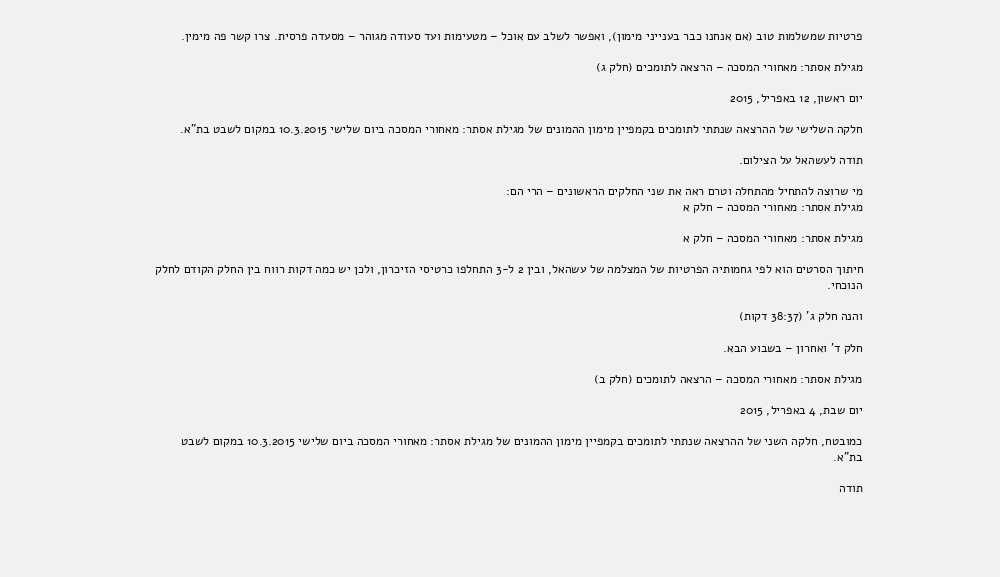פרטיות שמשלמות טוב (אם אנחנו כבר בענייני מימון), ואפשר לשלב עם אוכל – מטעימות ועד סעודה מגוהר – מסעדה פרסית. צרו קשר פה מימין.

מגילת אסתר: מאחורי המסכה – הרצאה לתומכים (חלק ג)

יום ראשון, 12 באפריל, 2015

חלקה השלישי של ההרצאה שנתתי לתומכים בקמפיין מימון ההמונים של מגילת אסתר: מאחורי המסכה ביום שלישי 10.3.2015 במקום לשבט בת"א.

תודה לעשהאל על הצילום.

מי שרוצה להתחיל מהתחלה וטרם ראה את שני החלקים הראשונים – הרי הם:
מגילת אסתר: מאחורי המסכה – חלק א

מגילת אסתר: מאחורי המסכה – חלק א

חיתוך הסרטים הוא לפי גחמותיה הפרטיות של המצלמה של עשהאל, ובין 2 ל-3 התחלפו כרטיסי הזיכרון, ולכן יש כמה דקות רווח בין החלק הקודם לחלק הנוכחי.

והנה חלק ג' (38:37 דקות)

חלק ד' ואחרון – בשבוע הבא.

מגילת אסתר: מאחורי המסכה – הרצאה לתומכים (חלק ב)

יום שבת, 4 באפריל, 2015

כמובטח, חלקה השני של ההרצאה שנתתי לתומכים בקמפיין מימון ההמונים של מגילת אסתר: מאחורי המסכה ביום שלישי 10.3.2015 במקום לשבט בת"א.

תודה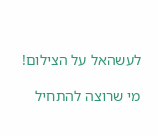לעשהאל על הצילום!

מי שרוצה להתחיל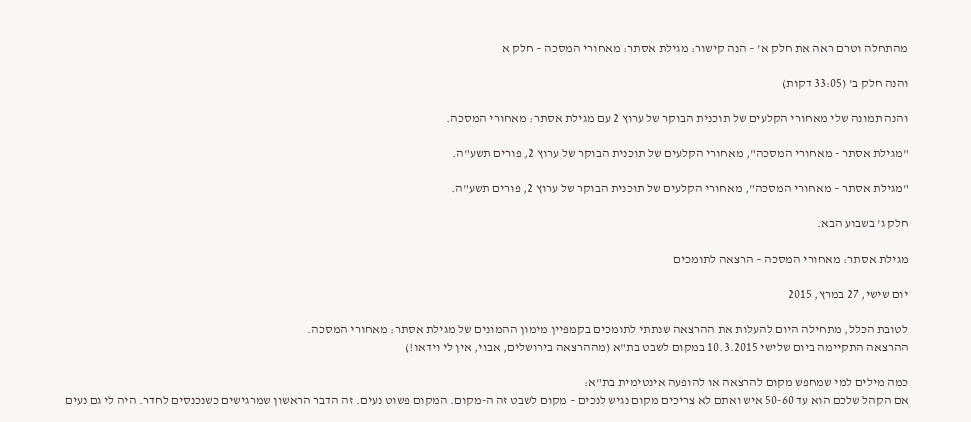מהתחלה וטרם ראה את חלק א' – הנה קישור: מגילת אסתר: מאחורי המסכה – חלק א

והנה חלק ב' (33:05 דקות)

והנה תמונה שלי מאחורי הקלעים של תוכנית הבוקר של ערוץ 2 עם מגילת אסתר: מאחורי המסכה.

"מגילת אסתר - מאחורי המסכה", מאחורי הקלעים של תוכנית הבוקר של ערוץ 2, פורים תשע"ה.

"מגילת אסתר – מאחורי המסכה", מאחורי הקלעים של תוכנית הבוקר של ערוץ 2, פורים תשע"ה.

חלק ג' בשבוע הבא.

מגילת אסתר: מאחורי המסכה – הרצאה לתומכים

יום שישי, 27 במרץ, 2015

לטובת הכלל, מתחילה היום להעלות את ההרצאה שנתתי לתומכים בקמפיין מימון ההמונים של מגילת אסתר: מאחורי המסכה.
ההרצאה התקיימה ביום שלישי 10.3.2015 במקום לשבט בת"א (מההרצאה בירושלים, אבוי, אין לי וידאו!)

כמה מילים למי שמחפש מקום להרצאה או להופעה אינטימית בת"א:
אם הקהל שלכם הוא עד 50-60 איש ואתם לא צריכים מקום נגיש לנכים – מקום לשבט זה ה-מקום. המקום פשוט נעים. זה הדבר הראשון שמרגישים כשנכנסים לחדר. היה לי גם נעים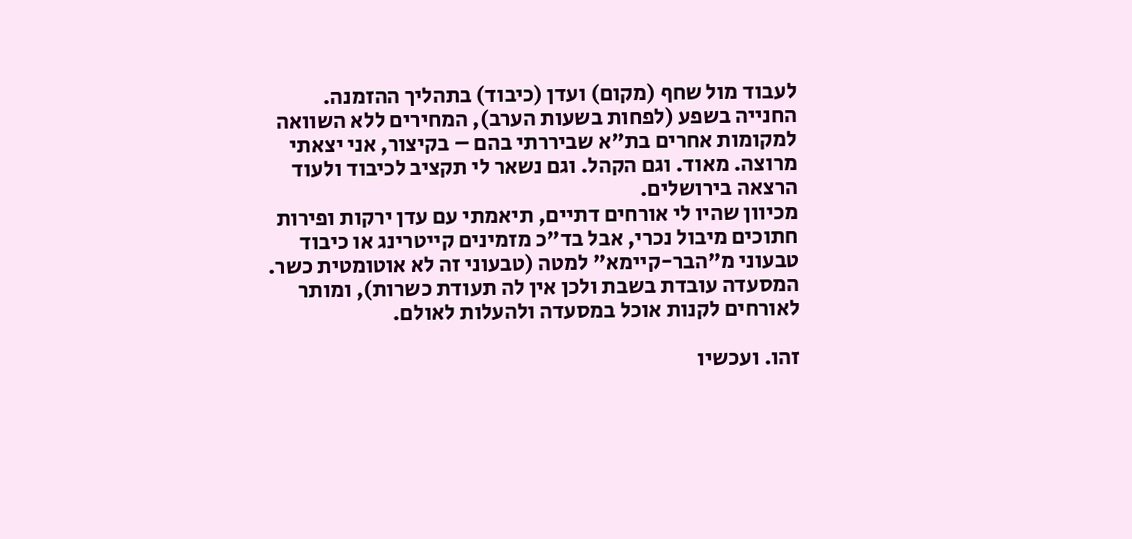לעבוד מול שחף (מקום) ועדן (כיבוד) בתהליך ההזמנה. החנייה בשפע (לפחות בשעות הערב), המחירים ללא השוואה למקומות אחרים בת"א שביררתי בהם – בקיצור, אני יצאתי מרוצה. מאוד. וגם הקהל. וגם נשאר לי תקציב לכיבוד ולעוד הרצאה בירושלים.
מכיוון שהיו לי אורחים דתיים, תיאמתי עם עדן ירקות ופירות חתוכים מיבול נכרי, אבל בד"כ מזמינים קייטרינג או כיבוד טבעוני מ"הבר-קיימא" למטה (טבעוני זה לא אוטומטית כשר. המסעדה עובדת בשבת ולכן אין לה תעודת כשרות), ומותר לאורחים לקנות אוכל במסעדה ולהעלות לאולם.

זהו. ועכשיו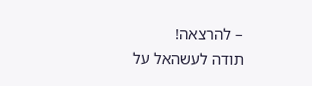– להרצאה!
תודה לעשהאל על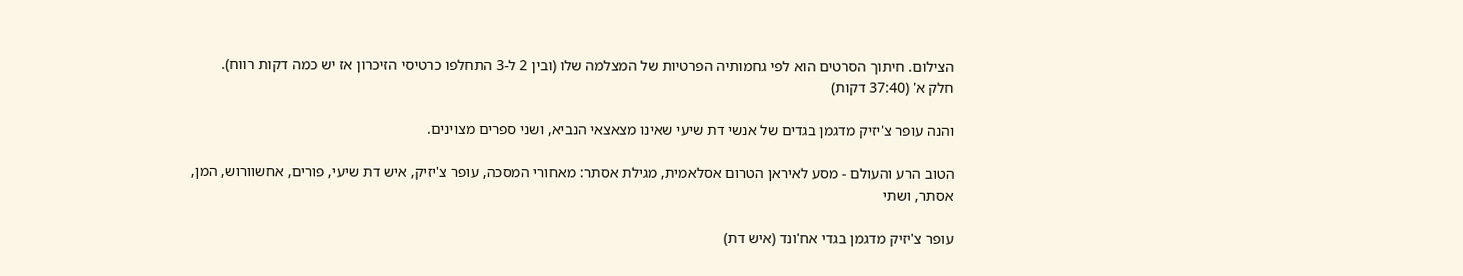הצילום. חיתוך הסרטים הוא לפי גחמותיה הפרטיות של המצלמה שלו (ובין 2 ל-3 התחלפו כרטיסי הזיכרון אז יש כמה דקות רווח).
חלק א' (37:40 דקות)

והנה עופר צ'יזיק מדגמן בגדים של אנשי דת שיעי שאינו מצאצאי הנביא, ושני ספרים מצוינים.

הטוב הרע והעולם - מסע לאיראן הטרום אסלאמית, מגילת אסתר: מאחורי המסכה, עופר צ'יזיק, איש דת שיעי, פורים, אחשוורוש, המן, אסתר, ושתי

עופר צ'יזיק מדגמן בגדי אח'ונד (איש דת)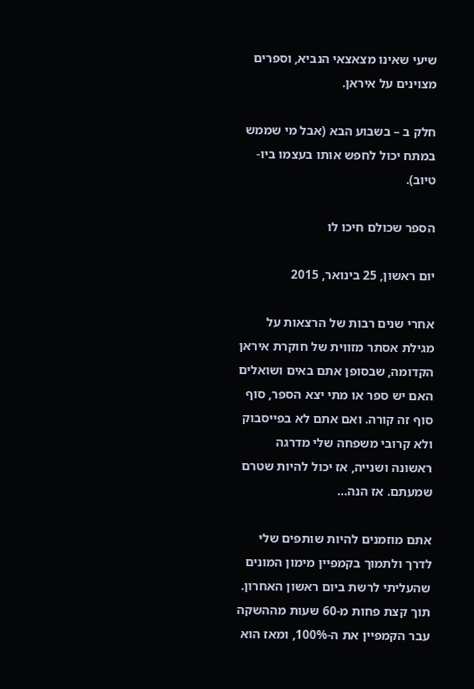שיעי שאינו מצאצאי הנביא, וספרים מצוינים על איראן.

חלק ב – בשבוע הבא (אבל מי שממש במתח יכול לחפש אותו בעצמו ביו-טיוב).

הספר שכולם חיכו לו

יום ראשון, 25 בינואר, 2015

אחרי שנים רבות של הרצאות על מגילת אסתר מזווית של חוקרת איראן הקדומה, שבסופן אתם באים ושואלים האם יש ספר או מתי יצא הספר, סוף סוף זה קורה. ואם אתם לא בפייסבוק ולא קרובי משפחה שלי מדרגה ראשונה ושנייה, אז יכול להיות שטרם שמעתם. אז הנה…

אתם מוזמנים להיות שותפים שלי לדרך ולתמוך בקמפיין מימון המונים שהעליתי לרשת ביום ראשון האחרון. תוך קצת פחות מ-60 שעות מההשקה עבר הקמפיין את ה-100%, ומאז הוא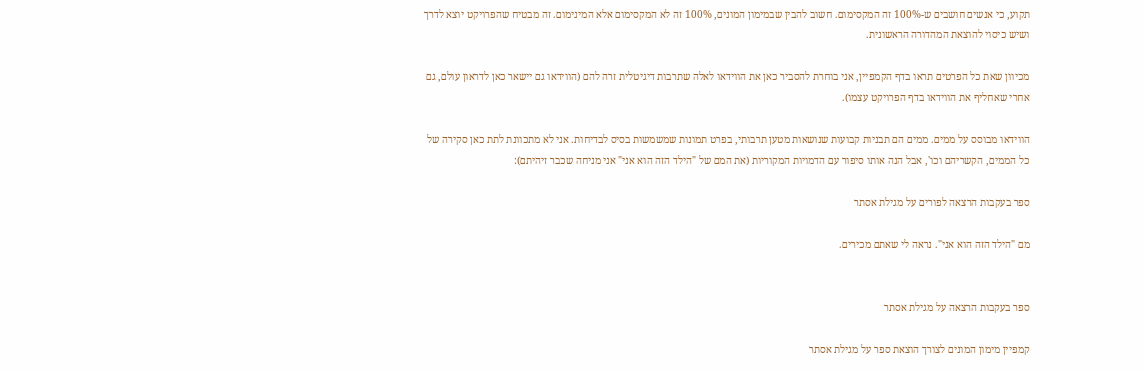תקוע, כי אנשים חושבים ש-100% זה המקסימום. חשוב להבין שבמימון המונים, 100% זה לא המקסימום אלא המינימום. זה מבטיח שהפרויקט יוצא לדרך ושיש כיסוי להוצאת המהדורה הראשונית.

מכיוון שאת כל הפרטים תראו בדף הקמפיין, אני בוחרת להסביר כאן את הווידאו לאלה שתרבות דיגיטלית זרה להם (הווידאו גם יישאר כאן לדראון עולם, גם אחרי שאחליף את הווידאו בדף הפרויקט עצמו).

הווידאו מבוסס על ממים. ממים הם תבניות קבועות שנושאות מטען תרבותי, בפרט תמונות שמשמשות בסיס לבדיחות. אני לא מתכוונת לתת כאן סקירה של כל הממים, הקשריהם וכו', אבל הנה אותו סיפור עם הדמויות המקוריות (את המם של "הילד הזה הוא אני" אני מניחה שכבר זיהיתם):

ספר בעקבות הרצאה לפורים על מגילת אסתר

מם "הילד הזה הוא אני". נראה לי שאתם מכירים.


ספר בעקבות הרצאה על מגילת אסתר

קמפיין מימון המונים לצורך הוצאת ספר על מגילת אסתר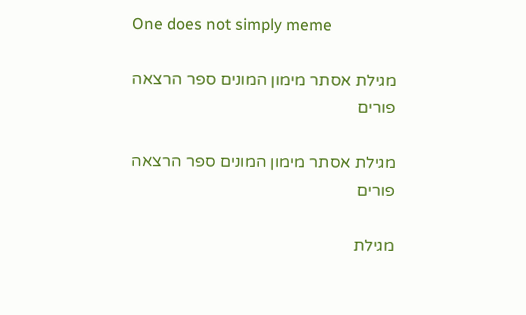One does not simply meme

מגילת אסתר מימון המונים ספר הרצאה פורים

מגילת אסתר מימון המונים ספר הרצאה פורים

מגילת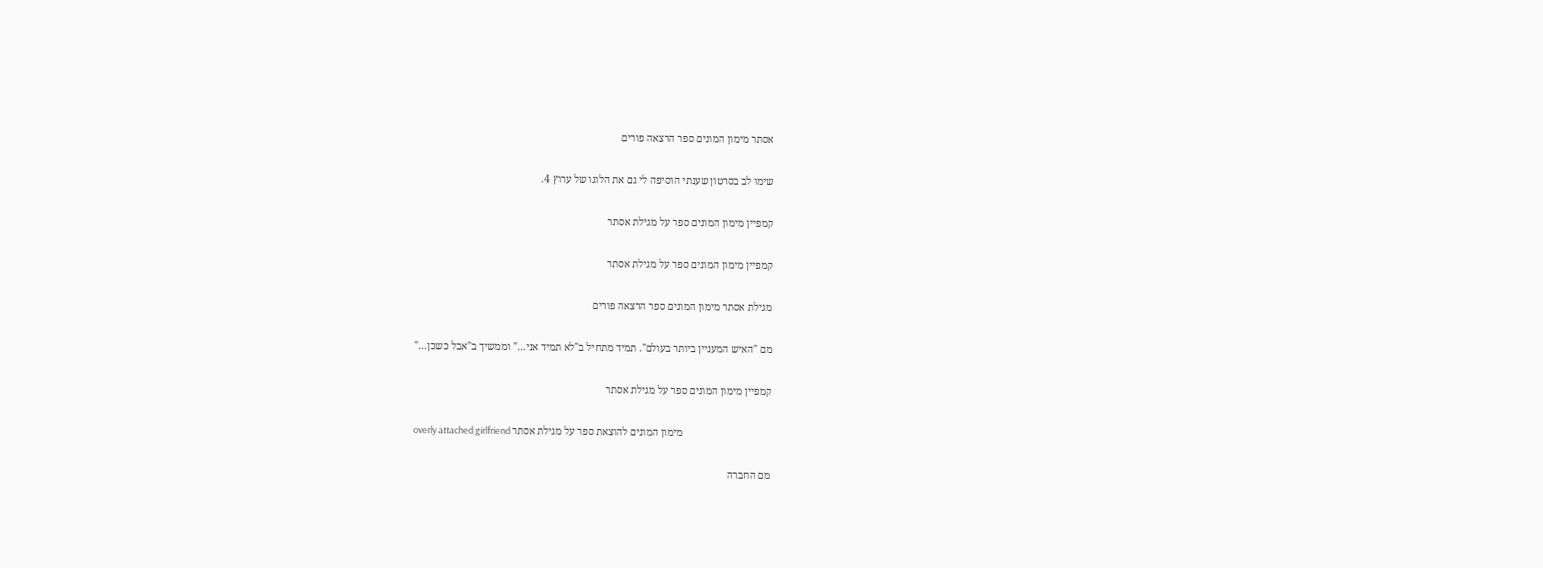אסתר מימון המונים ספר הרצאה פורים

שימו לב בסרטון שענתי הוסיפה לי גם את הלוגו של ערוץ 4.

קמפיין מימון המונים ספר על מגילת אסתר

קמפיין מימון המונים ספר על מגילת אסתר

מגילת אסתר מימון המונים ספר הרצאה פורים

מם "האיש המעניין ביותר בעולם". תמיד מתחיל ב"לא תמיד אני…" וממשיך ב"אבל כשכן…"

קמפיין מימון המונים ספר על מגילת אסתר

overly attached girlfriend מימון המונים להוצאת ספר על מגילת אסתר

מם החברה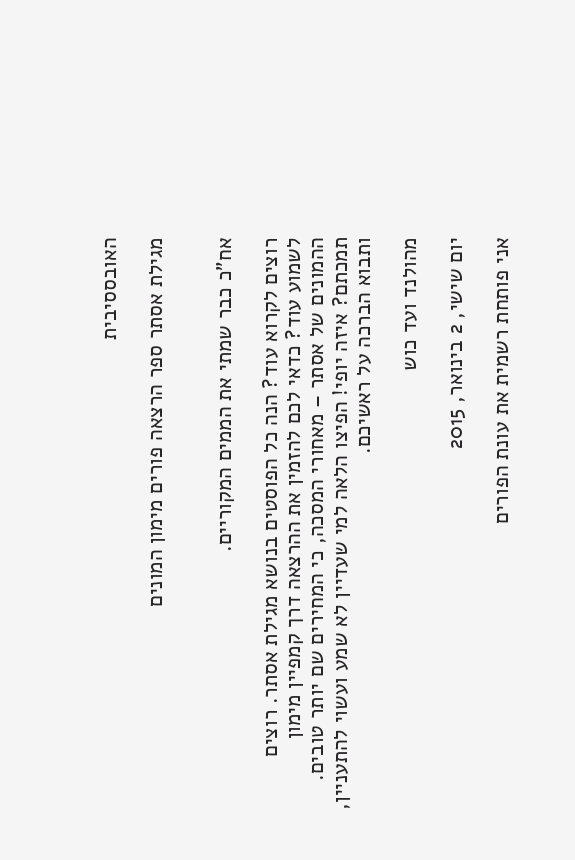האובססיבית

מגילת אסתר ספר הרצאה פורים מימון המונים


אח"כ כבר שמתי את הממים המקוריים.

רוצים לקרוא עוד? הנה כל הפוסטים בנושא מגילת אסתר. רוצים לשמוע עוד? כדאי לכם להזמין את ההרצאה דרך קמפיין מימון ההמונים של אסתר – מאחורי המסכה, כי המחירים שם יותר טובים. תמכתם? איזה יופי! הפיצו הלאה למי שעדיין לא שמע ועשוי להתעניין, ותבוא הברכה על ראשיכם.

מהולנד ועד כוש

יום שישי, 2 בינואר, 2015

אני פותחת רשמית את עונת הפורים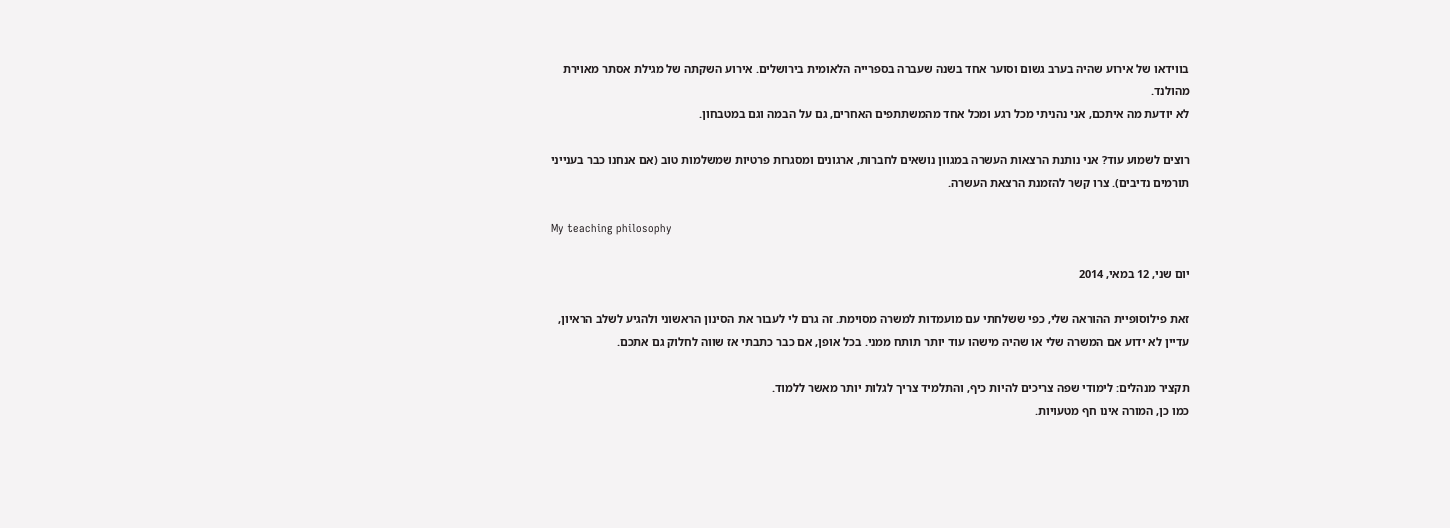בווידאו של אירוע שהיה בערב גשום וסוער אחד בשנה שעברה בספרייה הלאומית בירושלים. אירוע השקתה של מגילת אסתר מאוירת מהולנד.
לא יודעת מה איתכם, אני נהניתי מכל רגע ומכל אחד מהמשתתפים האחרים, גם על הבמה וגם במטבחון.

רוצים לשמוע עוד? אני נותנת הרצאות העשרה במגוון נושאים לחברות, ארגונים ומסגרות פרטיות שמשלמות טוב (אם אנחנו כבר בענייני תורמים נדיבים). צרו קשר להזמנת הרצאת העשרה.

My teaching philosophy

יום שני, 12 במאי, 2014

זאת פילוסופיית ההוראה שלי, כפי ששלחתי עם מועמדות למשרה מסוימת. זה גרם לי לעבור את הסינון הראשוני ולהגיע לשלב הראיון, עדיין לא ידוע אם המשרה שלי או שהיה מישהו עוד יותר תותח ממני. בכל אופן, אם כבר כתבתי אז שווה לחלוק גם אתכם.

תקציר מנהלים: לימודי שפה צריכים להיות כיף, והתלמיד צריך לגלות יותר מאשר ללמוד.
כמו כן, המורה אינו חף מטעויות.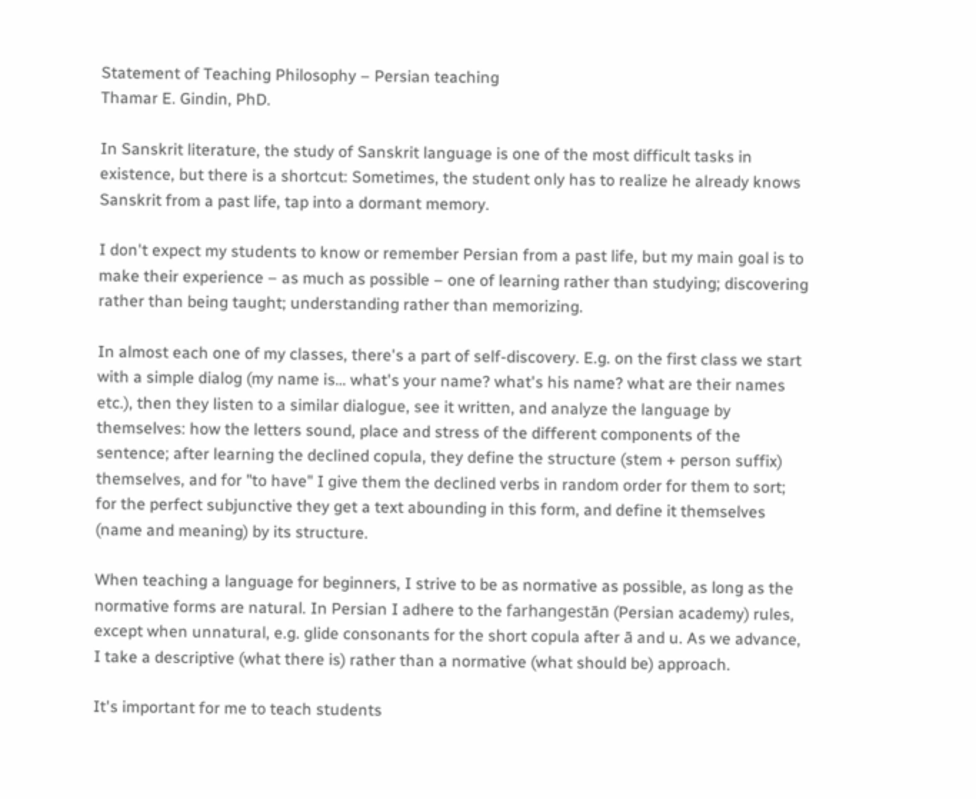Statement of Teaching Philosophy – Persian teaching
Thamar E. Gindin, PhD.

In Sanskrit literature, the study of Sanskrit language is one of the most difficult tasks in existence, but there is a shortcut: Sometimes, the student only has to realize he already knows Sanskrit from a past life, tap into a dormant memory.

I don't expect my students to know or remember Persian from a past life, but my main goal is to make their experience – as much as possible – one of learning rather than studying; discovering rather than being taught; understanding rather than memorizing.

In almost each one of my classes, there's a part of self-discovery. E.g. on the first class we start with a simple dialog (my name is… what's your name? what's his name? what are their names etc.), then they listen to a similar dialogue, see it written, and analyze the language by themselves: how the letters sound, place and stress of the different components of the sentence; after learning the declined copula, they define the structure (stem + person suffix) themselves, and for "to have" I give them the declined verbs in random order for them to sort; for the perfect subjunctive they get a text abounding in this form, and define it themselves (name and meaning) by its structure.

When teaching a language for beginners, I strive to be as normative as possible, as long as the normative forms are natural. In Persian I adhere to the farhangestān (Persian academy) rules, except when unnatural, e.g. glide consonants for the short copula after ā and u. As we advance, I take a descriptive (what there is) rather than a normative (what should be) approach.

It's important for me to teach students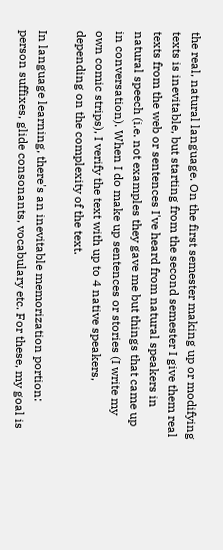the real, natural language. On the first semester making up or modifying texts is inevitable, but starting from the second semester I give them real texts from the web or sentences I've heard from natural speakers in natural speech (i.e. not examples they gave me but things that came up in conversation). When I do make up sentences or stories (I write my own comic strips), I verify the text with up to 4 native speakers, depending on the complexity of the text.

In language learning, there's an inevitable memorization portion: person suffixes, glide consonants, vocabulary etc. For these, my goal is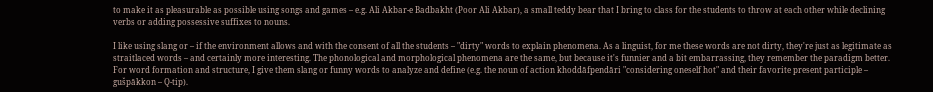to make it as pleasurable as possible using songs and games – e.g. Ali Akbar-e Badbakht (Poor Ali Akbar), a small teddy bear that I bring to class for the students to throw at each other while declining verbs or adding possessive suffixes to nouns.

I like using slang or – if the environment allows and with the consent of all the students – "dirty" words to explain phenomena. As a linguist, for me these words are not dirty, they're just as legitimate as straitlaced words – and certainly more interesting. The phonological and morphological phenomena are the same, but because it's funnier and a bit embarrassing, they remember the paradigm better. For word formation and structure, I give them slang or funny words to analyze and define (e.g. the noun of action khoddāfpendāri "considering oneself hot" and their favorite present participle – gušpākkon – Q-tip).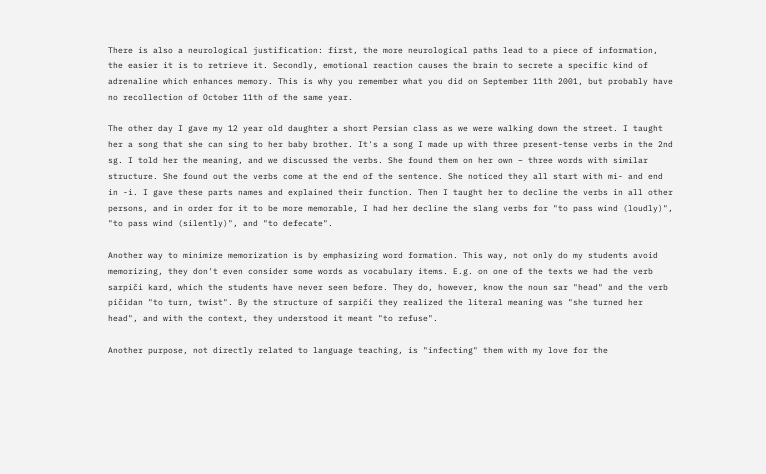There is also a neurological justification: first, the more neurological paths lead to a piece of information, the easier it is to retrieve it. Secondly, emotional reaction causes the brain to secrete a specific kind of adrenaline which enhances memory. This is why you remember what you did on September 11th 2001, but probably have no recollection of October 11th of the same year.

The other day I gave my 12 year old daughter a short Persian class as we were walking down the street. I taught her a song that she can sing to her baby brother. It's a song I made up with three present-tense verbs in the 2nd sg. I told her the meaning, and we discussed the verbs. She found them on her own – three words with similar structure. She found out the verbs come at the end of the sentence. She noticed they all start with mi- and end in -i. I gave these parts names and explained their function. Then I taught her to decline the verbs in all other persons, and in order for it to be more memorable, I had her decline the slang verbs for "to pass wind (loudly)", "to pass wind (silently)", and "to defecate".

Another way to minimize memorization is by emphasizing word formation. This way, not only do my students avoid memorizing, they don't even consider some words as vocabulary items. E.g. on one of the texts we had the verb sarpiči kard, which the students have never seen before. They do, however, know the noun sar "head" and the verb pičidan "to turn, twist". By the structure of sarpiči they realized the literal meaning was "she turned her head", and with the context, they understood it meant "to refuse".

Another purpose, not directly related to language teaching, is "infecting" them with my love for the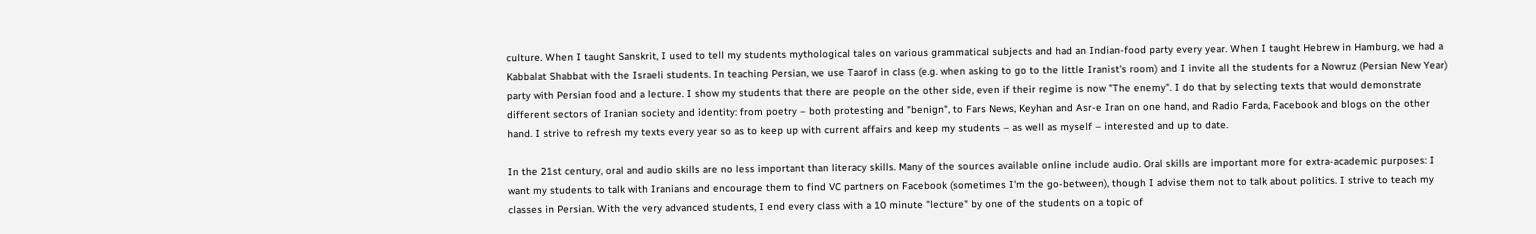culture. When I taught Sanskrit, I used to tell my students mythological tales on various grammatical subjects and had an Indian-food party every year. When I taught Hebrew in Hamburg, we had a Kabbalat Shabbat with the Israeli students. In teaching Persian, we use Taarof in class (e.g. when asking to go to the little Iranist's room) and I invite all the students for a Nowruz (Persian New Year) party with Persian food and a lecture. I show my students that there are people on the other side, even if their regime is now "The enemy". I do that by selecting texts that would demonstrate different sectors of Iranian society and identity: from poetry – both protesting and "benign", to Fars News, Keyhan and Asr-e Iran on one hand, and Radio Farda, Facebook and blogs on the other hand. I strive to refresh my texts every year so as to keep up with current affairs and keep my students – as well as myself – interested and up to date.

In the 21st century, oral and audio skills are no less important than literacy skills. Many of the sources available online include audio. Oral skills are important more for extra-academic purposes: I want my students to talk with Iranians and encourage them to find VC partners on Facebook (sometimes I'm the go-between), though I advise them not to talk about politics. I strive to teach my classes in Persian. With the very advanced students, I end every class with a 10 minute "lecture" by one of the students on a topic of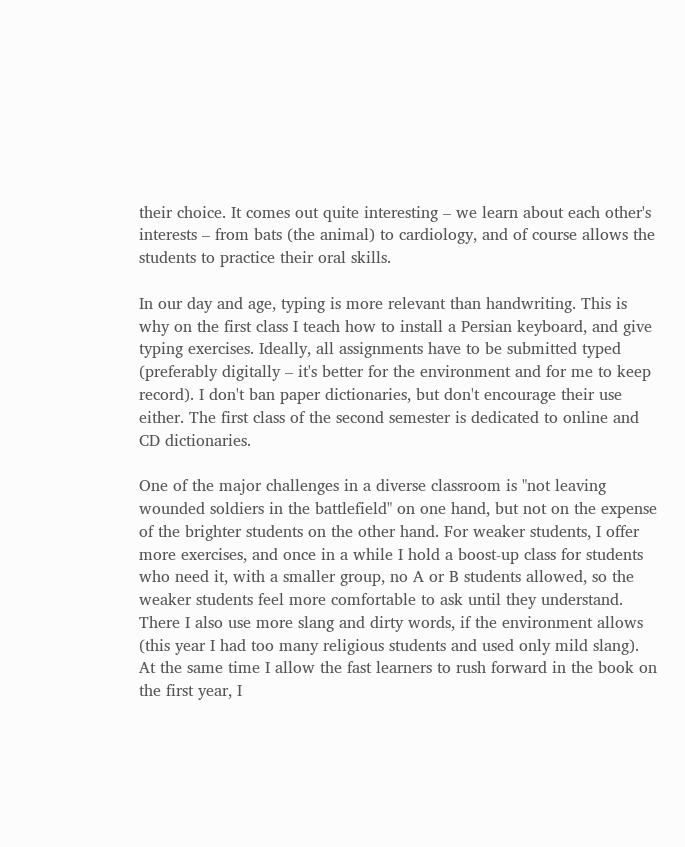their choice. It comes out quite interesting – we learn about each other's interests – from bats (the animal) to cardiology, and of course allows the students to practice their oral skills.

In our day and age, typing is more relevant than handwriting. This is why on the first class I teach how to install a Persian keyboard, and give typing exercises. Ideally, all assignments have to be submitted typed (preferably digitally – it's better for the environment and for me to keep record). I don't ban paper dictionaries, but don't encourage their use either. The first class of the second semester is dedicated to online and CD dictionaries.

One of the major challenges in a diverse classroom is "not leaving wounded soldiers in the battlefield" on one hand, but not on the expense of the brighter students on the other hand. For weaker students, I offer more exercises, and once in a while I hold a boost-up class for students who need it, with a smaller group, no A or B students allowed, so the weaker students feel more comfortable to ask until they understand. There I also use more slang and dirty words, if the environment allows (this year I had too many religious students and used only mild slang). At the same time I allow the fast learners to rush forward in the book on the first year, I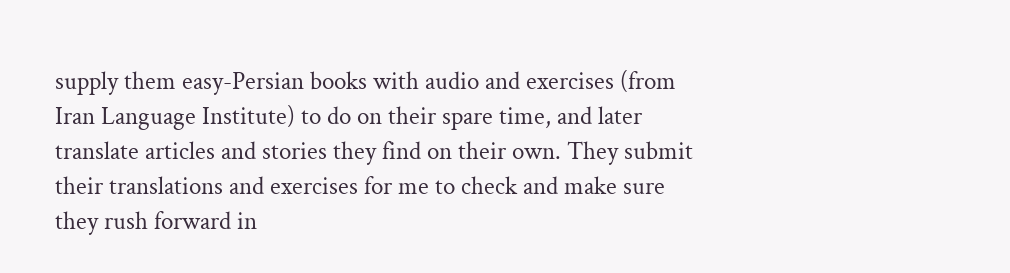supply them easy-Persian books with audio and exercises (from Iran Language Institute) to do on their spare time, and later translate articles and stories they find on their own. They submit their translations and exercises for me to check and make sure they rush forward in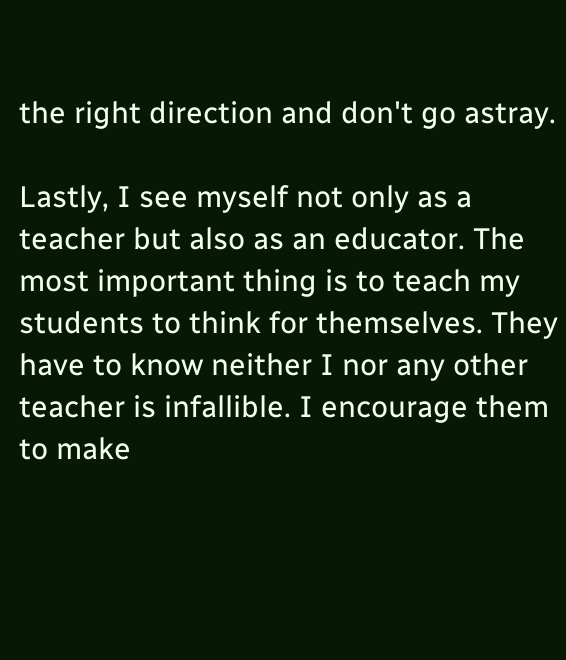the right direction and don't go astray.

Lastly, I see myself not only as a teacher but also as an educator. The most important thing is to teach my students to think for themselves. They have to know neither I nor any other teacher is infallible. I encourage them to make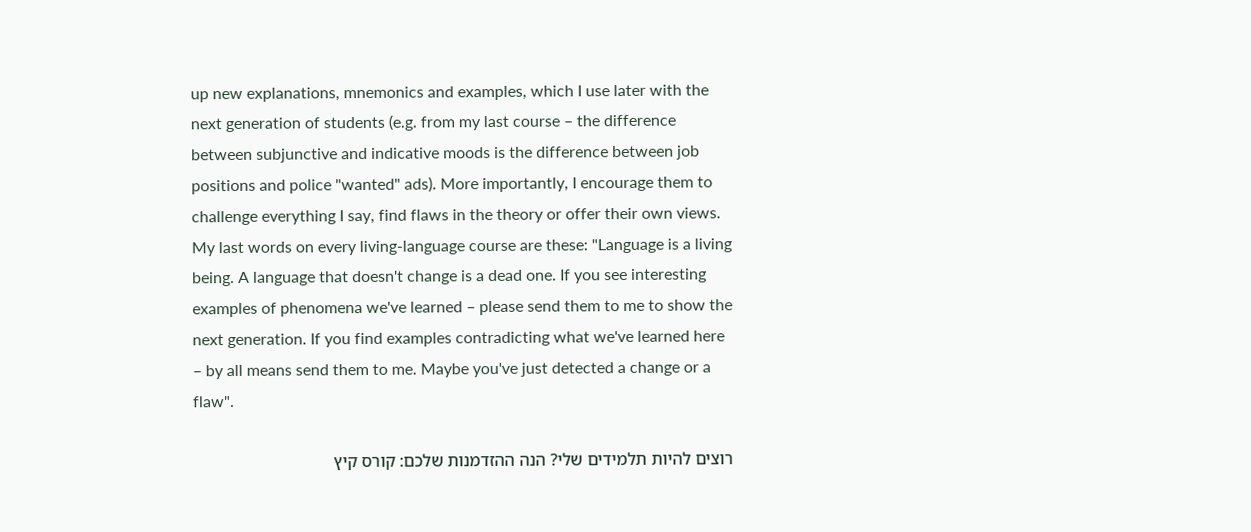up new explanations, mnemonics and examples, which I use later with the next generation of students (e.g. from my last course – the difference between subjunctive and indicative moods is the difference between job positions and police "wanted" ads). More importantly, I encourage them to challenge everything I say, find flaws in the theory or offer their own views. My last words on every living-language course are these: "Language is a living being. A language that doesn't change is a dead one. If you see interesting examples of phenomena we've learned – please send them to me to show the next generation. If you find examples contradicting what we've learned here – by all means send them to me. Maybe you've just detected a change or a flaw".

רוצים להיות תלמידים שלי? הנה ההזדמנות שלכם: קורס קיץ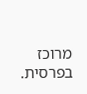מרוכז בפרסית.